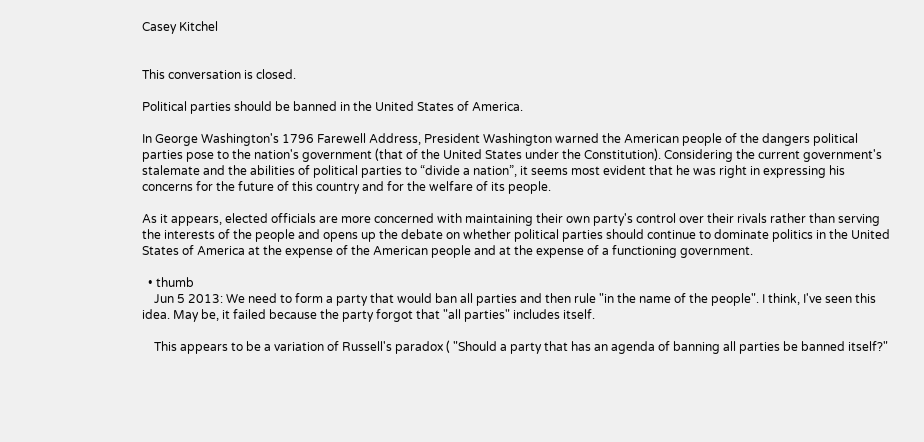Casey Kitchel


This conversation is closed.

Political parties should be banned in the United States of America.

In George Washington's 1796 Farewell Address, President Washington warned the American people of the dangers political parties pose to the nation's government (that of the United States under the Constitution). Considering the current government's stalemate and the abilities of political parties to “divide a nation”, it seems most evident that he was right in expressing his concerns for the future of this country and for the welfare of its people.

As it appears, elected officials are more concerned with maintaining their own party's control over their rivals rather than serving the interests of the people and opens up the debate on whether political parties should continue to dominate politics in the United States of America at the expense of the American people and at the expense of a functioning government.

  • thumb
    Jun 5 2013: We need to form a party that would ban all parties and then rule "in the name of the people". I think, I've seen this idea. May be, it failed because the party forgot that "all parties" includes itself.

    This appears to be a variation of Russell's paradox ( "Should a party that has an agenda of banning all parties be banned itself?"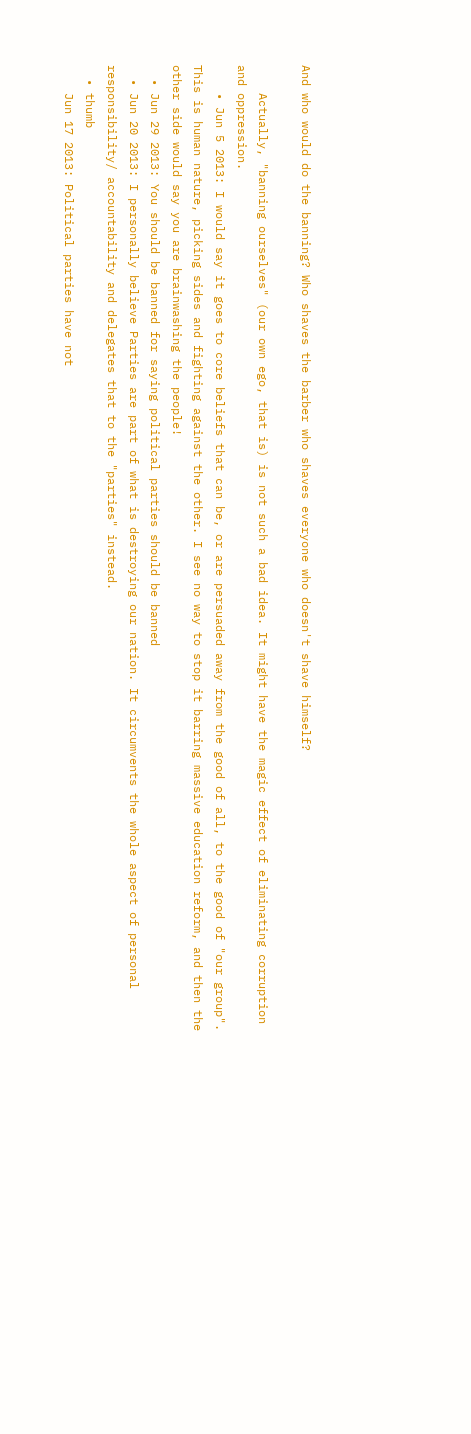And who would do the banning? Who shaves the barber who shaves everyone who doesn't shave himself?

    Actually, "banning ourselves" (our own ego, that is) is not such a bad idea. It might have the magic effect of eliminating corruption and oppression.
    • Jun 5 2013: I would say it goes to core beliefs that can be, or are persuaded away from the good of all, to the good of "our group". This is human nature, picking sides and fighting against the other. I see no way to stop it barring massive education reform, and then the other side would say you are brainwashing the people!
  • Jun 29 2013: You should be banned for saying political parties should be banned
  • Jun 20 2013: I personally believe Parties are part of what is destroying our nation. It circumvents the whole aspect of personal responsibility/ accountability and delegates that to the "parties" instead.
  • thumb
    Jun 17 2013: Political parties have not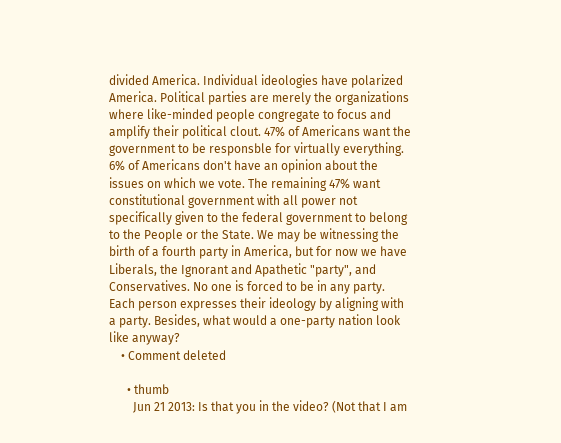divided America. Individual ideologies have polarized America. Political parties are merely the organizations where like-minded people congregate to focus and amplify their political clout. 47% of Americans want the government to be responsble for virtually everything. 6% of Americans don't have an opinion about the issues on which we vote. The remaining 47% want constitutional government with all power not specifically given to the federal government to belong to the People or the State. We may be witnessing the birth of a fourth party in America, but for now we have Liberals, the Ignorant and Apathetic "party", and Conservatives. No one is forced to be in any party. Each person expresses their ideology by aligning with a party. Besides, what would a one-party nation look like anyway?
    • Comment deleted

      • thumb
        Jun 21 2013: Is that you in the video? (Not that I am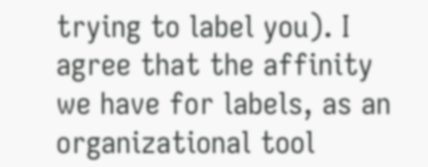trying to label you). I agree that the affinity we have for labels, as an organizational tool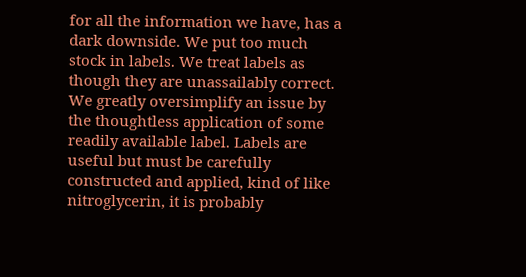for all the information we have, has a dark downside. We put too much stock in labels. We treat labels as though they are unassailably correct. We greatly oversimplify an issue by the thoughtless application of some readily available label. Labels are useful but must be carefully constructed and applied, kind of like nitroglycerin, it is probably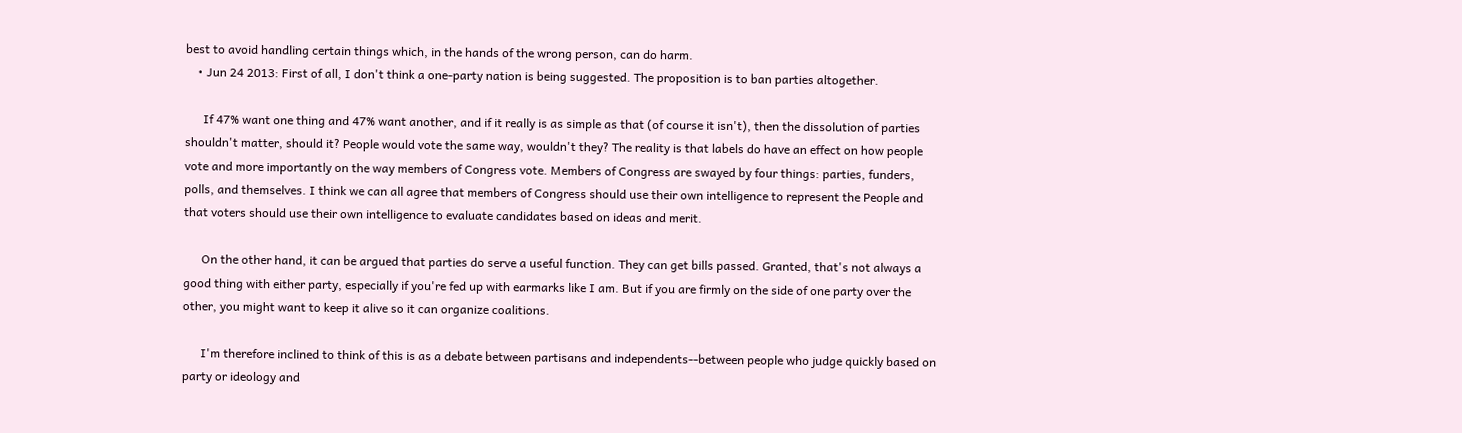best to avoid handling certain things which, in the hands of the wrong person, can do harm.
    • Jun 24 2013: First of all, I don't think a one-party nation is being suggested. The proposition is to ban parties altogether.

      If 47% want one thing and 47% want another, and if it really is as simple as that (of course it isn't), then the dissolution of parties shouldn't matter, should it? People would vote the same way, wouldn't they? The reality is that labels do have an effect on how people vote and more importantly on the way members of Congress vote. Members of Congress are swayed by four things: parties, funders, polls, and themselves. I think we can all agree that members of Congress should use their own intelligence to represent the People and that voters should use their own intelligence to evaluate candidates based on ideas and merit.

      On the other hand, it can be argued that parties do serve a useful function. They can get bills passed. Granted, that's not always a good thing with either party, especially if you're fed up with earmarks like I am. But if you are firmly on the side of one party over the other, you might want to keep it alive so it can organize coalitions.

      I'm therefore inclined to think of this is as a debate between partisans and independents--between people who judge quickly based on party or ideology and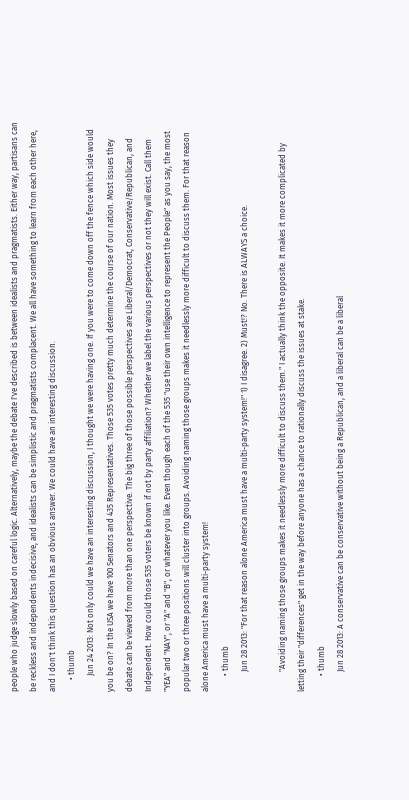people who judge slowly based on careful logic. Alternatively, maybe the debate I've described is between idealists and pragmatists. Either way, partisans can be reckless and independents indecisive, and idealists can be simplistic and pragmatists complacent. We all have something to learn from each other here, and I don't think this question has an obvious answer. We could have an interesting discussion.
      • thumb
        Jun 24 2013: Not only could we have an interesting discussion, I thought we were having one. If you were to come down off the fence which side would you be on? In the USA we have 100 Senators and 435 Representatives. Those 535 votes pretty much determine the course of our nation. Most issues they debate can be viewed from more than one perspective. The big three of those possible perspectives are Liberal/Democrat, Conservative/Republican, and Independent. How could those 535 voters be known if not by party affiliation? Whether we label the various perspectives or not they will exist. Call them "YEA" and "NAY", or "A" and "B", or whatever you like. Even though each of the 535 "use their own intelligence to represent the People" as you say, the most popular two or three positions will cluster into groups. Avoiding naming those groups makes it needlessly more difficult to discuss them. For that reason alone America must have a multi-party system!
        • thumb
          Jun 28 2013: "For that reason alone America must have a multi-party system!" 1) I disagree. 2) Must!? No. There is ALWAYS a choice.

          "Avoiding naming those groups makes it needlessly more difficult to discuss them." I actually think the opposite. It makes it more complicated by letting their "differences" get in the way before anyone has a chance to rationally discuss the issues at stake.
        • thumb
          Jun 28 2013: A conservative can be conservative without being a Republican, and a liberal can be a liberal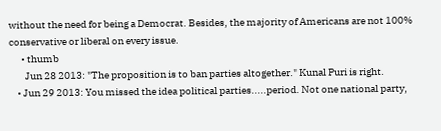without the need for being a Democrat. Besides, the majority of Americans are not 100% conservative or liberal on every issue.
      • thumb
        Jun 28 2013: "The proposition is to ban parties altogether." Kunal Puri is right.
    • Jun 29 2013: You missed the idea political parties.....period. Not one national party,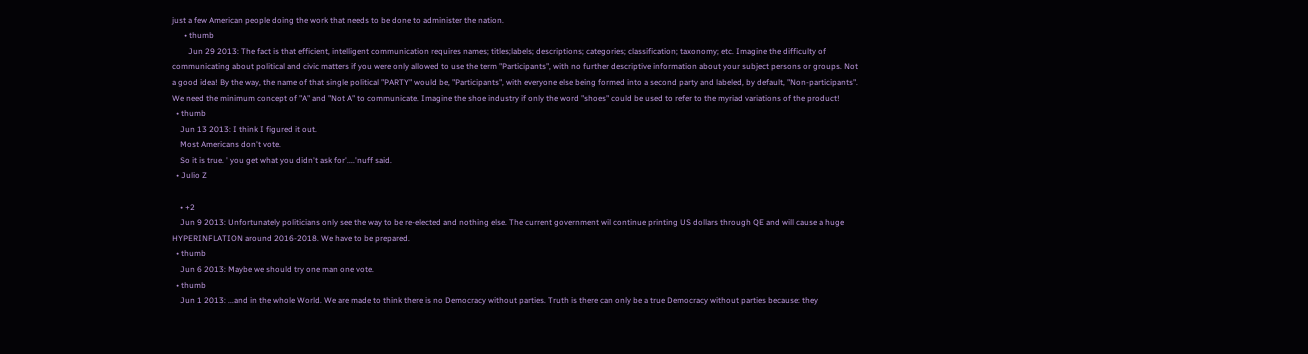just a few American people doing the work that needs to be done to administer the nation.
      • thumb
        Jun 29 2013: The fact is that efficient, intelligent communication requires names; titles;labels; descriptions; categories; classification; taxonomy; etc. Imagine the difficulty of communicating about political and civic matters if you were only allowed to use the term "Participants", with no further descriptive information about your subject persons or groups. Not a good idea! By the way, the name of that single political "PARTY" would be, "Participants", with everyone else being formed into a second party and labeled, by default, "Non-participants". We need the minimum concept of "A" and "Not A" to communicate. Imagine the shoe industry if only the word "shoes" could be used to refer to the myriad variations of the product!
  • thumb
    Jun 13 2013: I think I figured it out.
    Most Americans don't vote.
    So it is true. ' you get what you didn't ask for'....'nuff said.
  • Julio Z

    • +2
    Jun 9 2013: Unfortunately politicians only see the way to be re-elected and nothing else. The current government wil continue printing US dollars through QE and will cause a huge HYPERINFLATION around 2016-2018. We have to be prepared.
  • thumb
    Jun 6 2013: Maybe we should try one man one vote.
  • thumb
    Jun 1 2013: ...and in the whole World. We are made to think there is no Democracy without parties. Truth is there can only be a true Democracy without parties because: they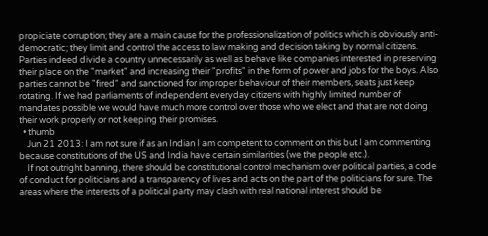propiciate corruption; they are a main cause for the professionalization of politics which is obviously anti-democratic; they limit and control the access to law making and decision taking by normal citizens. Parties indeed divide a country unnecessarily as well as behave like companies interested in preserving their place on the "market" and increasing their "profits" in the form of power and jobs for the boys. Also parties cannot be "fired" and sanctioned for improper behaviour of their members, seats just keep rotating. If we had parliaments of independent everyday citizens with highly limited number of mandates possible we would have much more control over those who we elect and that are not doing their work properly or not keeping their promises.
  • thumb
    Jun 21 2013: I am not sure if as an Indian I am competent to comment on this but I am commenting because constitutions of the US and India have certain similarities (we the people etc.).
    If not outright banning, there should be constitutional control mechanism over political parties, a code of conduct for politicians and a transparency of lives and acts on the part of the politicians for sure. The areas where the interests of a political party may clash with real national interest should be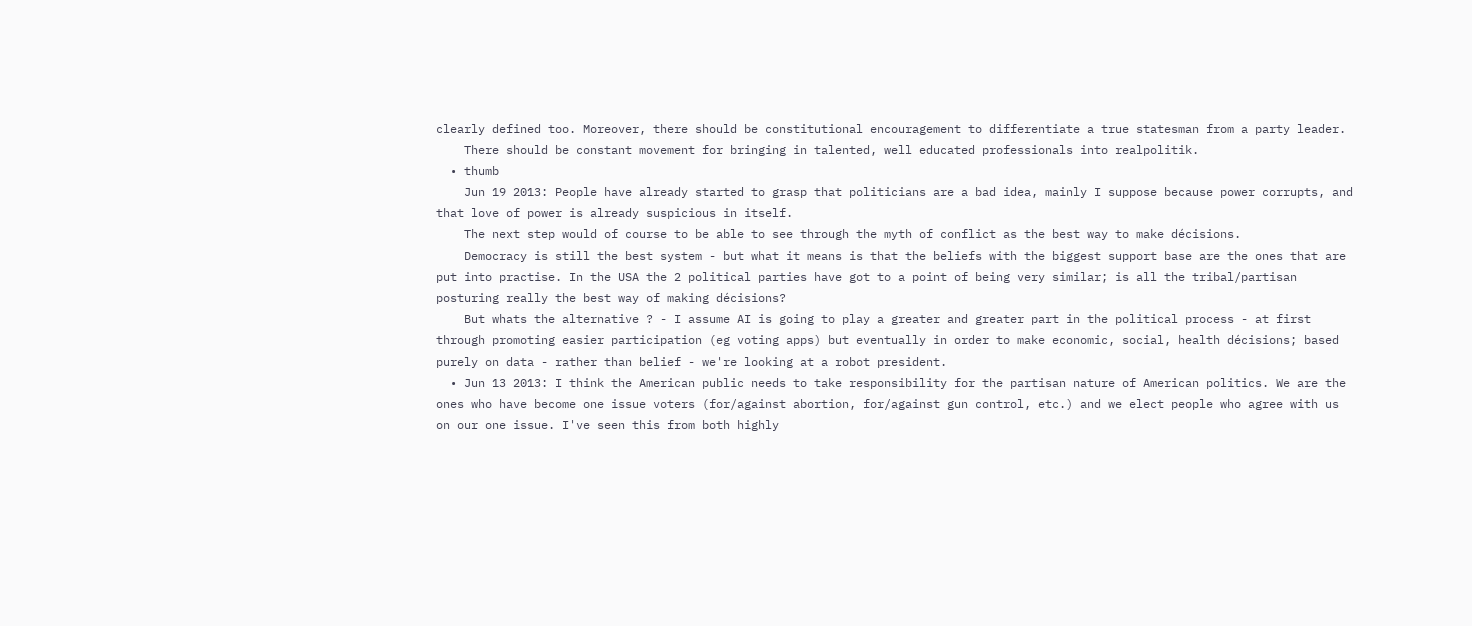clearly defined too. Moreover, there should be constitutional encouragement to differentiate a true statesman from a party leader.
    There should be constant movement for bringing in talented, well educated professionals into realpolitik.
  • thumb
    Jun 19 2013: People have already started to grasp that politicians are a bad idea, mainly I suppose because power corrupts, and that love of power is already suspicious in itself.
    The next step would of course to be able to see through the myth of conflict as the best way to make décisions.
    Democracy is still the best system - but what it means is that the beliefs with the biggest support base are the ones that are put into practise. In the USA the 2 political parties have got to a point of being very similar; is all the tribal/partisan posturing really the best way of making décisions?
    But whats the alternative ? - I assume AI is going to play a greater and greater part in the political process - at first through promoting easier participation (eg voting apps) but eventually in order to make economic, social, health décisions; based purely on data - rather than belief - we're looking at a robot president.
  • Jun 13 2013: I think the American public needs to take responsibility for the partisan nature of American politics. We are the ones who have become one issue voters (for/against abortion, for/against gun control, etc.) and we elect people who agree with us on our one issue. I've seen this from both highly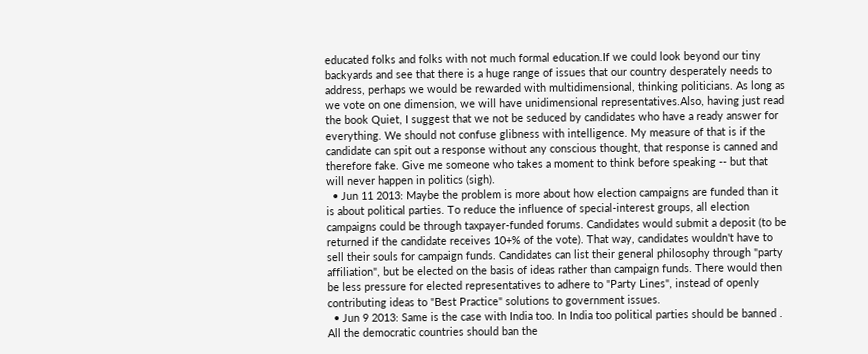educated folks and folks with not much formal education.If we could look beyond our tiny backyards and see that there is a huge range of issues that our country desperately needs to address, perhaps we would be rewarded with multidimensional, thinking politicians. As long as we vote on one dimension, we will have unidimensional representatives.Also, having just read the book Quiet, I suggest that we not be seduced by candidates who have a ready answer for everything. We should not confuse glibness with intelligence. My measure of that is if the candidate can spit out a response without any conscious thought, that response is canned and therefore fake. Give me someone who takes a moment to think before speaking -- but that will never happen in politics (sigh).
  • Jun 11 2013: Maybe the problem is more about how election campaigns are funded than it is about political parties. To reduce the influence of special-interest groups, all election campaigns could be through taxpayer-funded forums. Candidates would submit a deposit (to be returned if the candidate receives 10+% of the vote). That way, candidates wouldn't have to sell their souls for campaign funds. Candidates can list their general philosophy through "party affiliation", but be elected on the basis of ideas rather than campaign funds. There would then be less pressure for elected representatives to adhere to "Party Lines", instead of openly contributing ideas to "Best Practice" solutions to government issues.
  • Jun 9 2013: Same is the case with India too. In India too political parties should be banned . All the democratic countries should ban the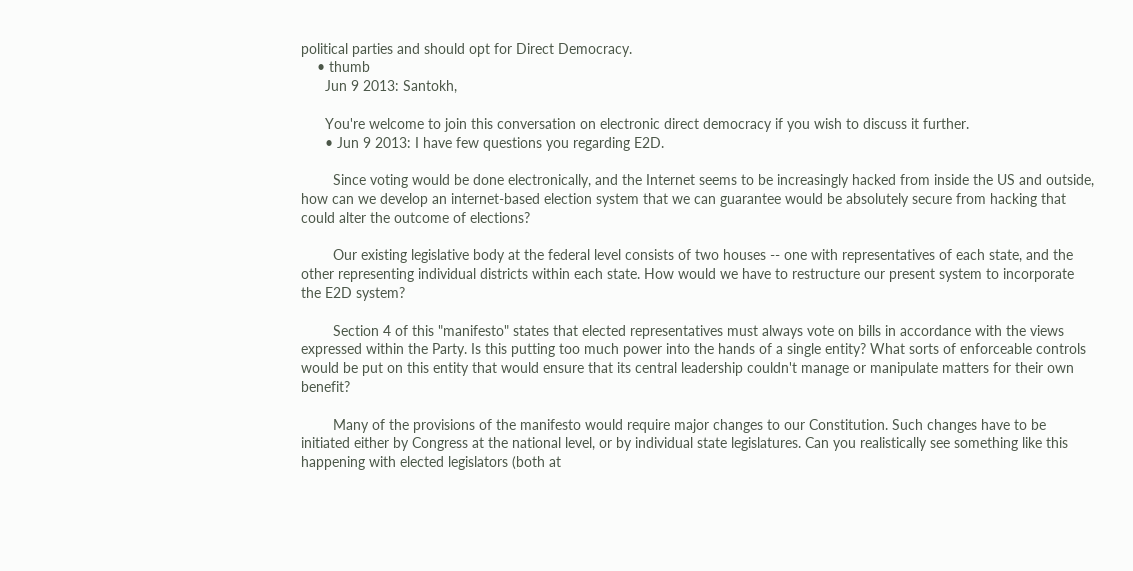political parties and should opt for Direct Democracy.
    • thumb
      Jun 9 2013: Santokh,

      You're welcome to join this conversation on electronic direct democracy if you wish to discuss it further.
      • Jun 9 2013: I have few questions you regarding E2D.

        Since voting would be done electronically, and the Internet seems to be increasingly hacked from inside the US and outside, how can we develop an internet-based election system that we can guarantee would be absolutely secure from hacking that could alter the outcome of elections?

        Our existing legislative body at the federal level consists of two houses -- one with representatives of each state, and the other representing individual districts within each state. How would we have to restructure our present system to incorporate the E2D system?

        Section 4 of this "manifesto" states that elected representatives must always vote on bills in accordance with the views expressed within the Party. Is this putting too much power into the hands of a single entity? What sorts of enforceable controls would be put on this entity that would ensure that its central leadership couldn't manage or manipulate matters for their own benefit?

        Many of the provisions of the manifesto would require major changes to our Constitution. Such changes have to be initiated either by Congress at the national level, or by individual state legislatures. Can you realistically see something like this happening with elected legislators (both at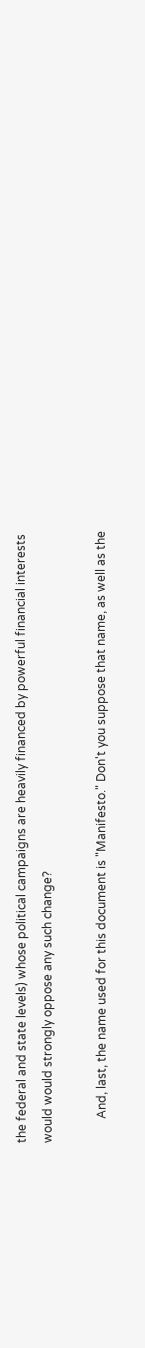the federal and state levels) whose political campaigns are heavily financed by powerful financial interests would would strongly oppose any such change?

        And, last, the name used for this document is "Manifesto." Don't you suppose that name, as well as the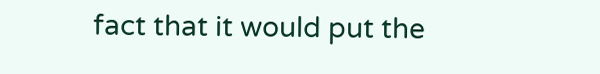fact that it would put the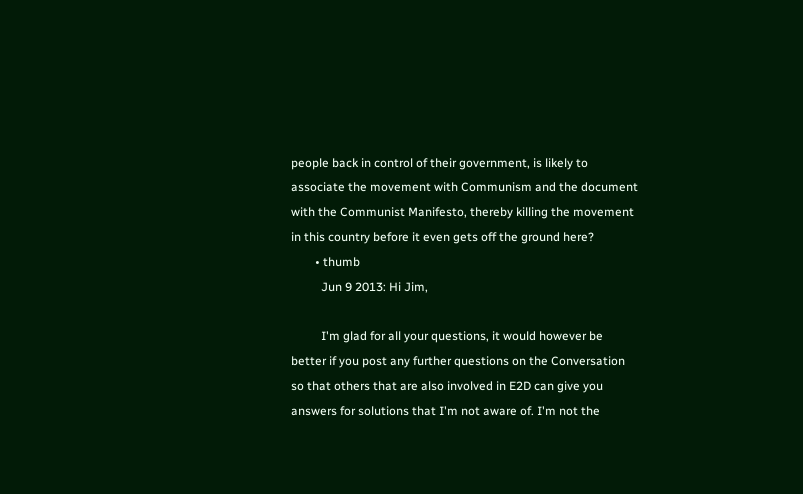people back in control of their government, is likely to associate the movement with Communism and the document with the Communist Manifesto, thereby killing the movement in this country before it even gets off the ground here?
        • thumb
          Jun 9 2013: Hi Jim,

          I'm glad for all your questions, it would however be better if you post any further questions on the Conversation so that others that are also involved in E2D can give you answers for solutions that I'm not aware of. I'm not the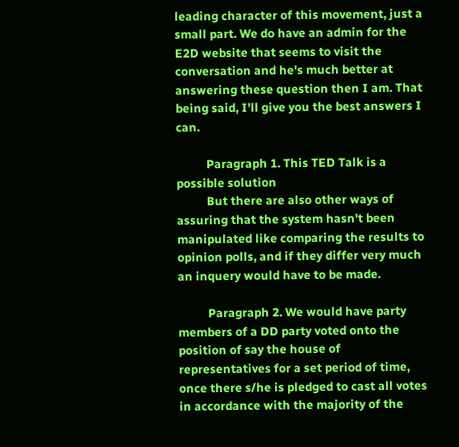leading character of this movement, just a small part. We do have an admin for the E2D website that seems to visit the conversation and he's much better at answering these question then I am. That being said, I'll give you the best answers I can.

          Paragraph 1. This TED Talk is a possible solution
          But there are also other ways of assuring that the system hasn't been manipulated like comparing the results to opinion polls, and if they differ very much an inquery would have to be made.

          Paragraph 2. We would have party members of a DD party voted onto the position of say the house of representatives for a set period of time, once there s/he is pledged to cast all votes in accordance with the majority of the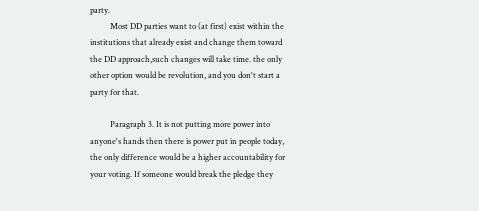party.
          Most DD parties want to (at first) exist within the institutions that already exist and change them toward the DD approach,such changes will take time. the only other option would be revolution, and you don't start a party for that.

          Paragraph 3. It is not putting more power into anyone's hands then there is power put in people today, the only difference would be a higher accountability for your voting. If someone would break the pledge they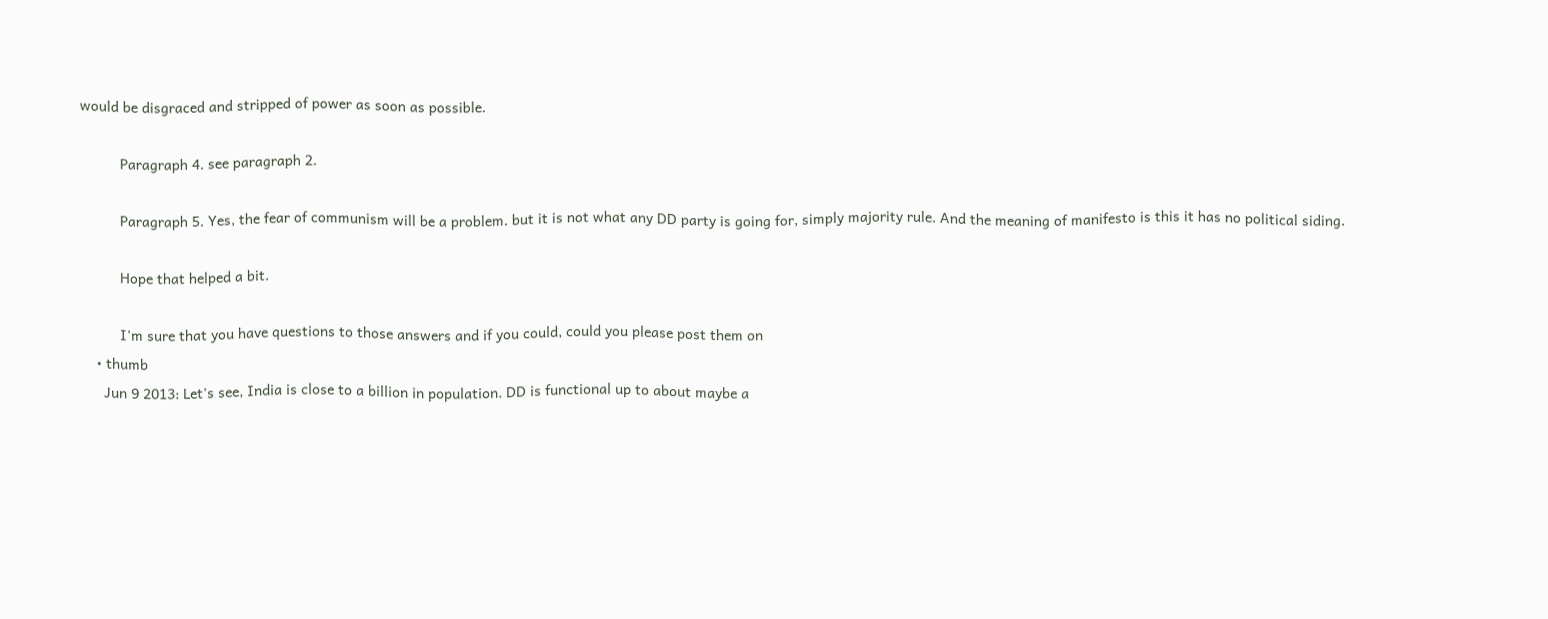would be disgraced and stripped of power as soon as possible.

          Paragraph 4. see paragraph 2.

          Paragraph 5. Yes, the fear of communism will be a problem. but it is not what any DD party is going for, simply majority rule. And the meaning of manifesto is this it has no political siding.

          Hope that helped a bit.

          I'm sure that you have questions to those answers and if you could, could you please post them on
    • thumb
      Jun 9 2013: Let's see, India is close to a billion in population. DD is functional up to about maybe a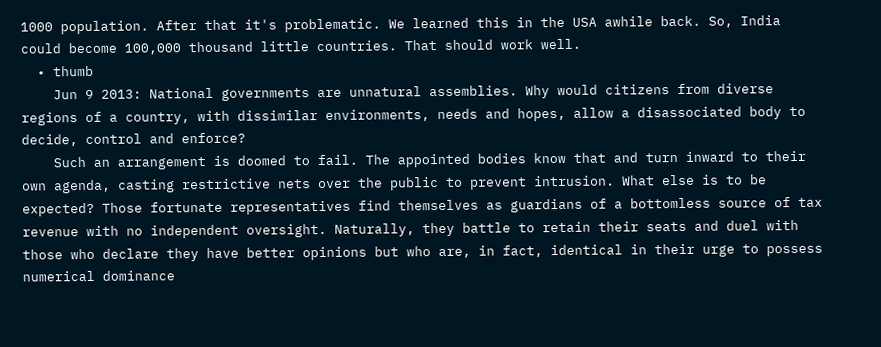1000 population. After that it's problematic. We learned this in the USA awhile back. So, India could become 100,000 thousand little countries. That should work well.
  • thumb
    Jun 9 2013: National governments are unnatural assemblies. Why would citizens from diverse regions of a country, with dissimilar environments, needs and hopes, allow a disassociated body to decide, control and enforce?
    Such an arrangement is doomed to fail. The appointed bodies know that and turn inward to their own agenda, casting restrictive nets over the public to prevent intrusion. What else is to be expected? Those fortunate representatives find themselves as guardians of a bottomless source of tax revenue with no independent oversight. Naturally, they battle to retain their seats and duel with those who declare they have better opinions but who are, in fact, identical in their urge to possess numerical dominance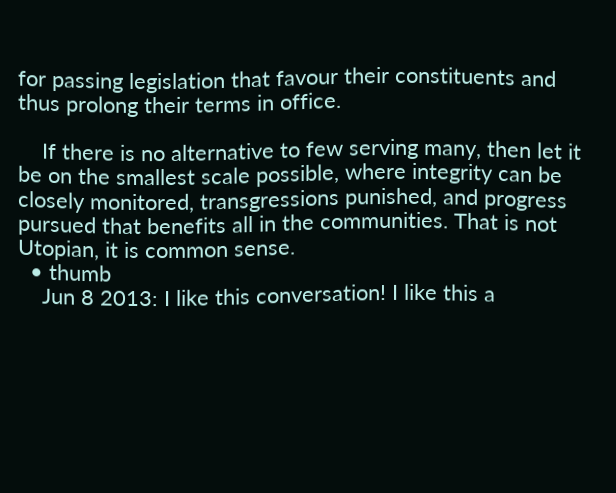for passing legislation that favour their constituents and thus prolong their terms in office.

    If there is no alternative to few serving many, then let it be on the smallest scale possible, where integrity can be closely monitored, transgressions punished, and progress pursued that benefits all in the communities. That is not Utopian, it is common sense.
  • thumb
    Jun 8 2013: I like this conversation! I like this a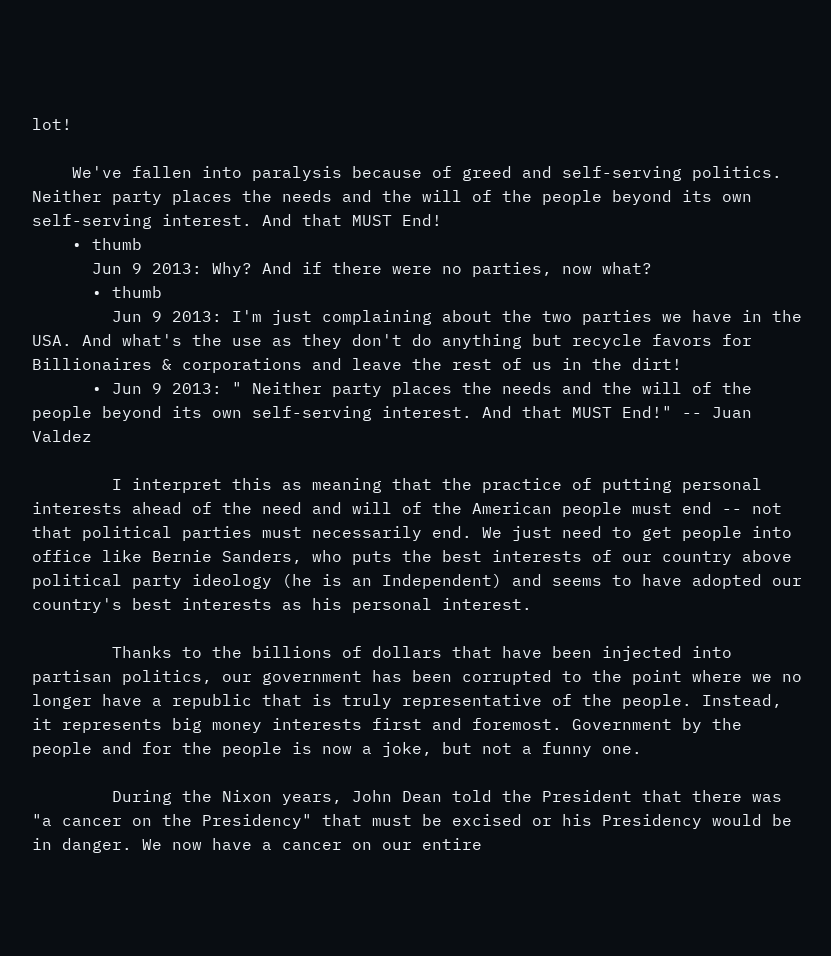lot!

    We've fallen into paralysis because of greed and self-serving politics. Neither party places the needs and the will of the people beyond its own self-serving interest. And that MUST End!
    • thumb
      Jun 9 2013: Why? And if there were no parties, now what?
      • thumb
        Jun 9 2013: I'm just complaining about the two parties we have in the USA. And what's the use as they don't do anything but recycle favors for Billionaires & corporations and leave the rest of us in the dirt!
      • Jun 9 2013: " Neither party places the needs and the will of the people beyond its own self-serving interest. And that MUST End!" -- Juan Valdez

        I interpret this as meaning that the practice of putting personal interests ahead of the need and will of the American people must end -- not that political parties must necessarily end. We just need to get people into office like Bernie Sanders, who puts the best interests of our country above political party ideology (he is an Independent) and seems to have adopted our country's best interests as his personal interest.

        Thanks to the billions of dollars that have been injected into partisan politics, our government has been corrupted to the point where we no longer have a republic that is truly representative of the people. Instead, it represents big money interests first and foremost. Government by the people and for the people is now a joke, but not a funny one.

        During the Nixon years, John Dean told the President that there was "a cancer on the Presidency" that must be excised or his Presidency would be in danger. We now have a cancer on our entire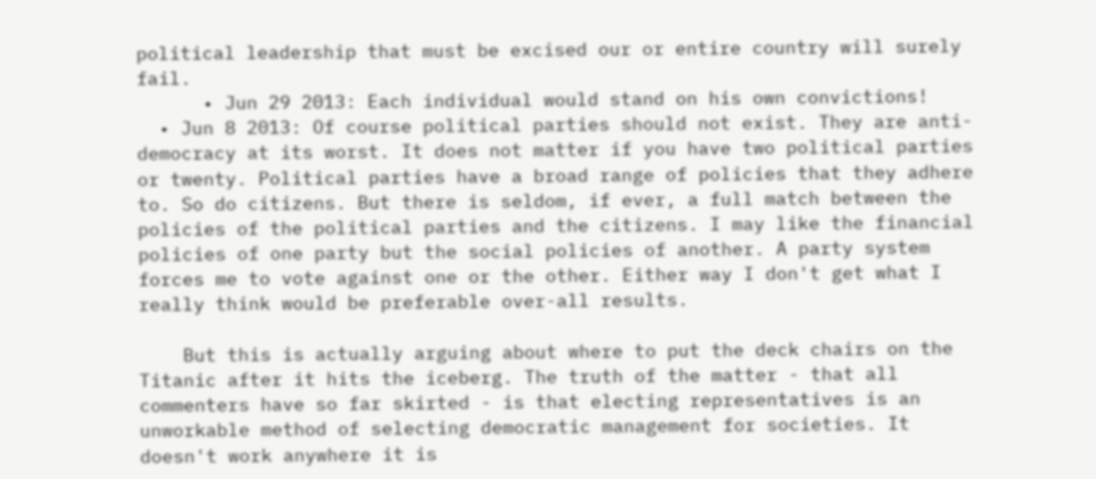political leadership that must be excised our or entire country will surely fail.
      • Jun 29 2013: Each individual would stand on his own convictions!
  • Jun 8 2013: Of course political parties should not exist. They are anti-democracy at its worst. It does not matter if you have two political parties or twenty. Political parties have a broad range of policies that they adhere to. So do citizens. But there is seldom, if ever, a full match between the policies of the political parties and the citizens. I may like the financial policies of one party but the social policies of another. A party system forces me to vote against one or the other. Either way I don't get what I really think would be preferable over-all results.

    But this is actually arguing about where to put the deck chairs on the Titanic after it hits the iceberg. The truth of the matter - that all commenters have so far skirted - is that electing representatives is an unworkable method of selecting democratic management for societies. It doesn't work anywhere it is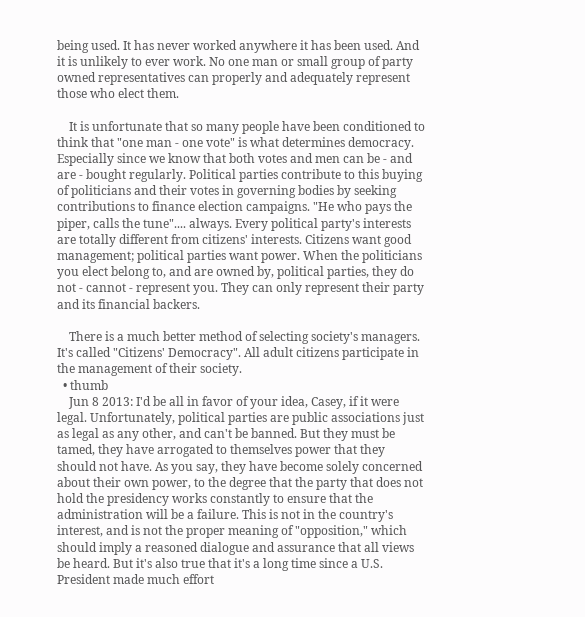being used. It has never worked anywhere it has been used. And it is unlikely to ever work. No one man or small group of party owned representatives can properly and adequately represent those who elect them.

    It is unfortunate that so many people have been conditioned to think that "one man - one vote" is what determines democracy. Especially since we know that both votes and men can be - and are - bought regularly. Political parties contribute to this buying of politicians and their votes in governing bodies by seeking contributions to finance election campaigns. "He who pays the piper, calls the tune".... always. Every political party's interests are totally different from citizens' interests. Citizens want good management; political parties want power. When the politicians you elect belong to, and are owned by, political parties, they do not - cannot - represent you. They can only represent their party and its financial backers.

    There is a much better method of selecting society's managers. It's called "Citizens' Democracy". All adult citizens participate in the management of their society.
  • thumb
    Jun 8 2013: I'd be all in favor of your idea, Casey, if it were legal. Unfortunately, political parties are public associations just as legal as any other, and can't be banned. But they must be tamed, they have arrogated to themselves power that they should not have. As you say, they have become solely concerned about their own power, to the degree that the party that does not hold the presidency works constantly to ensure that the administration will be a failure. This is not in the country's interest, and is not the proper meaning of "opposition," which should imply a reasoned dialogue and assurance that all views be heard. But it's also true that it's a long time since a U.S. President made much effort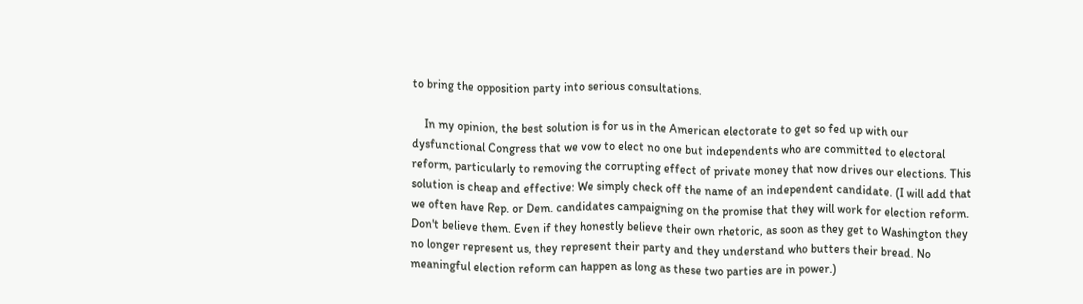to bring the opposition party into serious consultations.

    In my opinion, the best solution is for us in the American electorate to get so fed up with our dysfunctional Congress that we vow to elect no one but independents who are committed to electoral reform, particularly to removing the corrupting effect of private money that now drives our elections. This solution is cheap and effective: We simply check off the name of an independent candidate. (I will add that we often have Rep. or Dem. candidates campaigning on the promise that they will work for election reform. Don't believe them. Even if they honestly believe their own rhetoric, as soon as they get to Washington they no longer represent us, they represent their party and they understand who butters their bread. No meaningful election reform can happen as long as these two parties are in power.)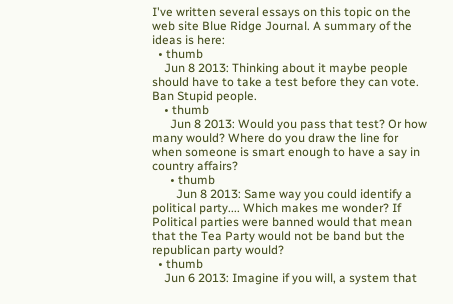I've written several essays on this topic on the web site Blue Ridge Journal. A summary of the ideas is here:
  • thumb
    Jun 8 2013: Thinking about it maybe people should have to take a test before they can vote. Ban Stupid people.
    • thumb
      Jun 8 2013: Would you pass that test? Or how many would? Where do you draw the line for when someone is smart enough to have a say in country affairs?
      • thumb
        Jun 8 2013: Same way you could identify a political party.... Which makes me wonder? If Political parties were banned would that mean that the Tea Party would not be band but the republican party would?
  • thumb
    Jun 6 2013: Imagine if you will, a system that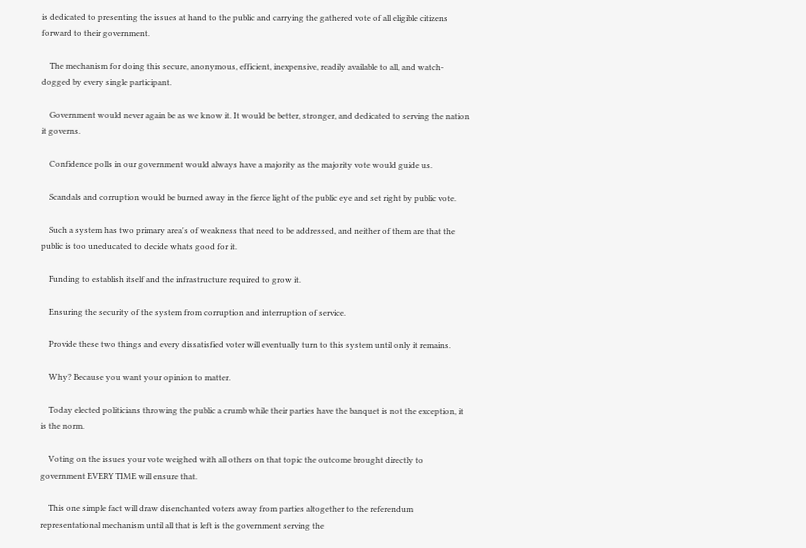is dedicated to presenting the issues at hand to the public and carrying the gathered vote of all eligible citizens forward to their government.

    The mechanism for doing this secure, anonymous, efficient, inexpensive, readily available to all, and watch-dogged by every single participant.

    Government would never again be as we know it. It would be better, stronger, and dedicated to serving the nation it governs.

    Confidence polls in our government would always have a majority as the majority vote would guide us.

    Scandals and corruption would be burned away in the fierce light of the public eye and set right by public vote.

    Such a system has two primary area's of weakness that need to be addressed, and neither of them are that the public is too uneducated to decide whats good for it.

    Funding to establish itself and the infrastructure required to grow it.

    Ensuring the security of the system from corruption and interruption of service.

    Provide these two things and every dissatisfied voter will eventually turn to this system until only it remains.

    Why? Because you want your opinion to matter.

    Today elected politicians throwing the public a crumb while their parties have the banquet is not the exception, it is the norm.

    Voting on the issues your vote weighed with all others on that topic the outcome brought directly to government EVERY TIME will ensure that.

    This one simple fact will draw disenchanted voters away from parties altogether to the referendum representational mechanism until all that is left is the government serving the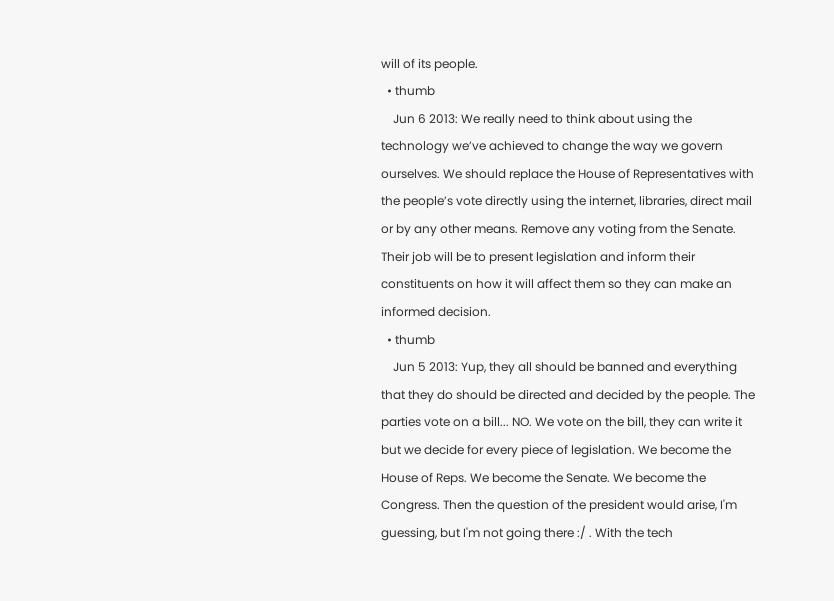will of its people.
  • thumb
    Jun 6 2013: We really need to think about using the technology we’ve achieved to change the way we govern ourselves. We should replace the House of Representatives with the people’s vote directly using the internet, libraries, direct mail or by any other means. Remove any voting from the Senate. Their job will be to present legislation and inform their constituents on how it will affect them so they can make an informed decision.
  • thumb
    Jun 5 2013: Yup, they all should be banned and everything that they do should be directed and decided by the people. The parties vote on a bill... NO. We vote on the bill, they can write it but we decide for every piece of legislation. We become the House of Reps. We become the Senate. We become the Congress. Then the question of the president would arise, I'm guessing, but I'm not going there :/ . With the tech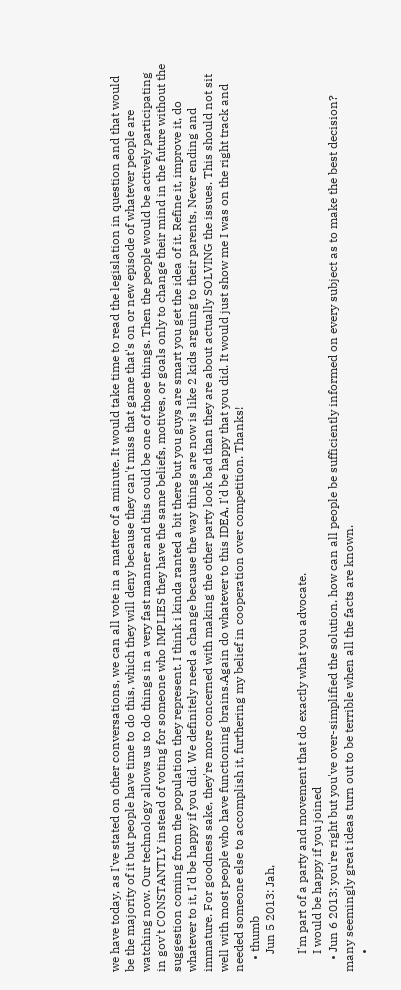we have today, as I've stated on other conversations, we can all vote in a matter of a minute. It would take time to read the legislation in question and that would be the majority of it but people have time to do this, which they will deny because they can't miss that game that's on or new episode of whatever people are watching now. Our technology allows us to do things in a very fast manner and this could be one of those things. Then the people would be actively participating in gov't CONSTANTLY instead of voting for someone who IMPLIES they have the same beliefs, motives, or goals only to change their mind in the future without the suggestion coming from the population they represent. I think i kinda ranted a bit there but you guys are smart you get the idea of it. Refine it, improve it, do whatever to it, I'd be happy if you did. We definitely need a change because the way things are now is like 2 kids arguing to their parents, Never ending and immature. For goodness sake, they're more concerned with making the other party look bad than they are about actually SOLVING the issues. This should not sit well with most people who have functioning brains.Again do whatever to this IDEA, I'd be happy that you did. It would just show me I was on the right track and needed someone else to accomplish it, furthering my belief in cooperation over competition. Thanks!
    • thumb
      Jun 5 2013: Jah,

      I'm part of a party and movement that do exactly what you advocate.
      I would be happy if you joined
    • Jun 6 2013: you're right but you've over-simplified the solution. how can all people be sufficiently informed on every subject as to make the best decision? many seemingly great ideas turn out to be terrible when all the facts are known.
      •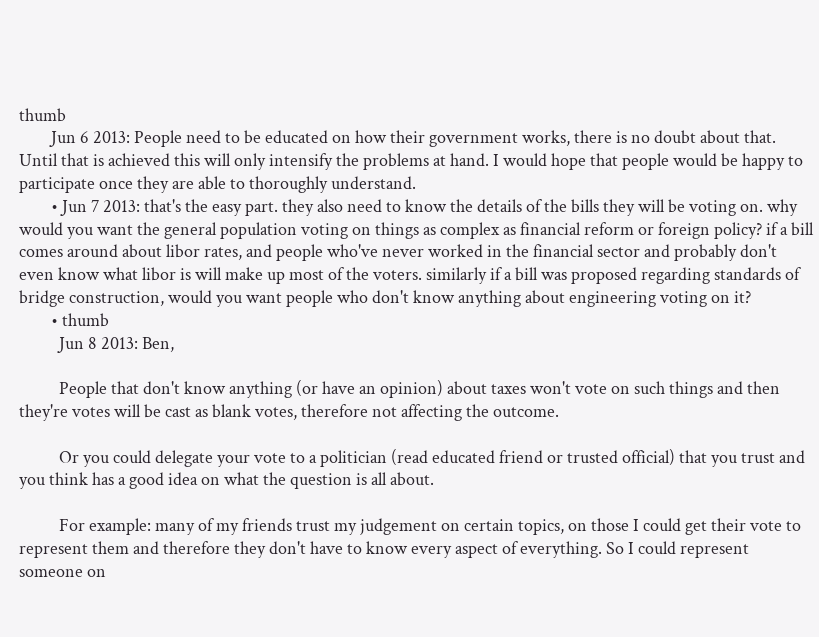thumb
        Jun 6 2013: People need to be educated on how their government works, there is no doubt about that. Until that is achieved this will only intensify the problems at hand. I would hope that people would be happy to participate once they are able to thoroughly understand.
        • Jun 7 2013: that's the easy part. they also need to know the details of the bills they will be voting on. why would you want the general population voting on things as complex as financial reform or foreign policy? if a bill comes around about libor rates, and people who've never worked in the financial sector and probably don't even know what libor is will make up most of the voters. similarly if a bill was proposed regarding standards of bridge construction, would you want people who don't know anything about engineering voting on it?
        • thumb
          Jun 8 2013: Ben,

          People that don't know anything (or have an opinion) about taxes won't vote on such things and then they're votes will be cast as blank votes, therefore not affecting the outcome.

          Or you could delegate your vote to a politician (read educated friend or trusted official) that you trust and you think has a good idea on what the question is all about.

          For example: many of my friends trust my judgement on certain topics, on those I could get their vote to represent them and therefore they don't have to know every aspect of everything. So I could represent someone on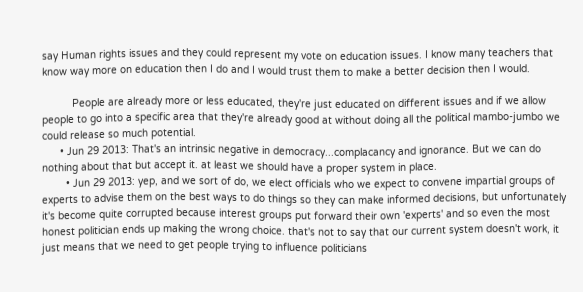say Human rights issues and they could represent my vote on education issues. I know many teachers that know way more on education then I do and I would trust them to make a better decision then I would.

          People are already more or less educated, they're just educated on different issues and if we allow people to go into a specific area that they're already good at without doing all the political mambo-jumbo we could release so much potential.
      • Jun 29 2013: That's an intrinsic negative in democracy...complacancy and ignorance. But we can do nothing about that but accept it. at least we should have a proper system in place.
        • Jun 29 2013: yep, and we sort of do, we elect officials who we expect to convene impartial groups of experts to advise them on the best ways to do things so they can make informed decisions, but unfortunately it's become quite corrupted because interest groups put forward their own 'experts' and so even the most honest politician ends up making the wrong choice. that's not to say that our current system doesn't work, it just means that we need to get people trying to influence politicians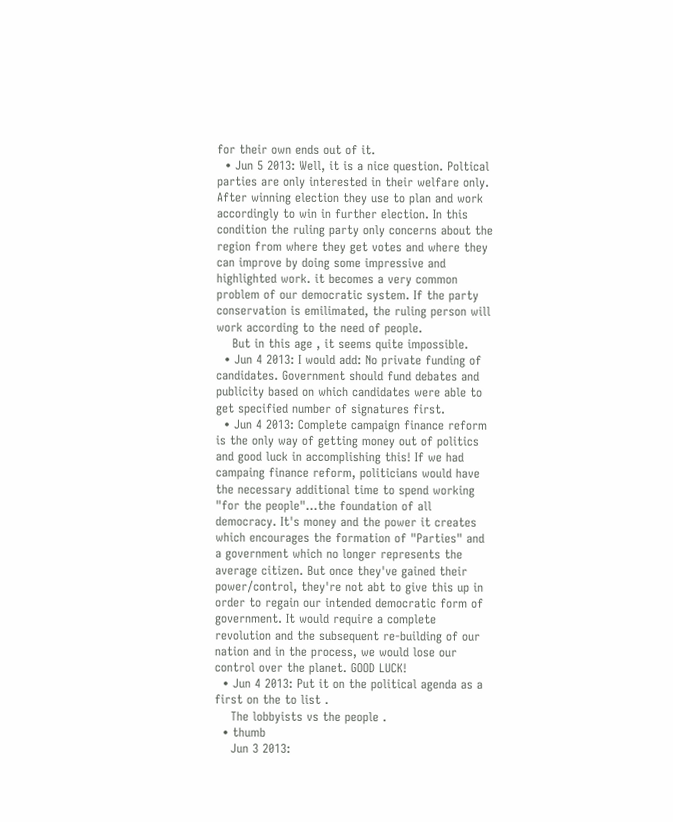for their own ends out of it.
  • Jun 5 2013: Well, it is a nice question. Poltical parties are only interested in their welfare only. After winning election they use to plan and work accordingly to win in further election. In this condition the ruling party only concerns about the region from where they get votes and where they can improve by doing some impressive and highlighted work. it becomes a very common problem of our democratic system. If the party conservation is emilimated, the ruling person will work according to the need of people.
    But in this age , it seems quite impossible.
  • Jun 4 2013: I would add: No private funding of candidates. Government should fund debates and publicity based on which candidates were able to get specified number of signatures first.
  • Jun 4 2013: Complete campaign finance reform is the only way of getting money out of politics and good luck in accomplishing this! If we had campaing finance reform, politicians would have the necessary additional time to spend working "for the people"...the foundation of all democracy. It's money and the power it creates which encourages the formation of "Parties" and a government which no longer represents the average citizen. But once they've gained their power/control, they're not abt to give this up in order to regain our intended democratic form of government. It would require a complete revolution and the subsequent re-building of our nation and in the process, we would lose our control over the planet. GOOD LUCK!
  • Jun 4 2013: Put it on the political agenda as a first on the to list .
    The lobbyists vs the people .
  • thumb
    Jun 3 2013: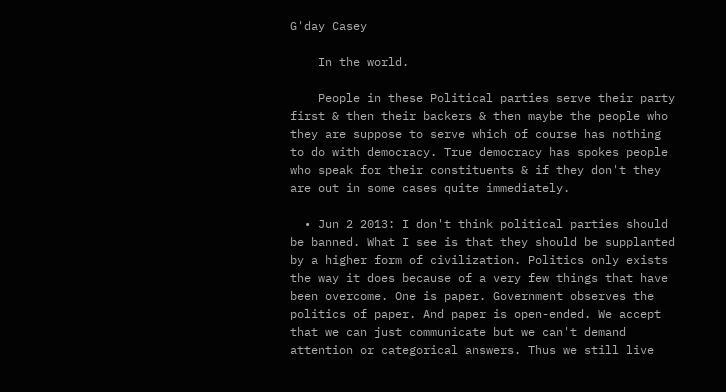G'day Casey

    In the world.

    People in these Political parties serve their party first & then their backers & then maybe the people who they are suppose to serve which of course has nothing to do with democracy. True democracy has spokes people who speak for their constituents & if they don't they are out in some cases quite immediately.

  • Jun 2 2013: I don't think political parties should be banned. What I see is that they should be supplanted by a higher form of civilization. Politics only exists the way it does because of a very few things that have been overcome. One is paper. Government observes the politics of paper. And paper is open-ended. We accept that we can just communicate but we can't demand attention or categorical answers. Thus we still live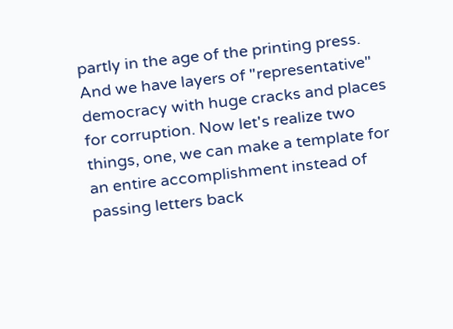partly in the age of the printing press. And we have layers of "representative" democracy with huge cracks and places for corruption. Now let's realize two things, one, we can make a template for an entire accomplishment instead of passing letters back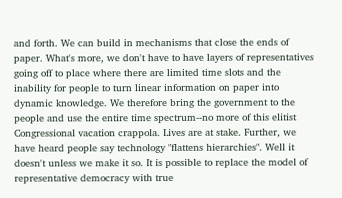and forth. We can build in mechanisms that close the ends of paper. What's more, we don't have to have layers of representatives going off to place where there are limited time slots and the inability for people to turn linear information on paper into dynamic knowledge. We therefore bring the government to the people and use the entire time spectrum--no more of this elitist Congressional vacation crappola. Lives are at stake. Further, we have heard people say technology "flattens hierarchies". Well it doesn't unless we make it so. It is possible to replace the model of representative democracy with true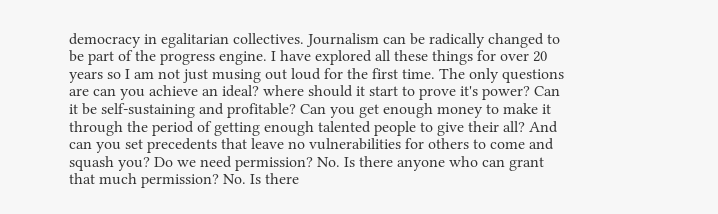democracy in egalitarian collectives. Journalism can be radically changed to be part of the progress engine. I have explored all these things for over 20 years so I am not just musing out loud for the first time. The only questions are can you achieve an ideal? where should it start to prove it's power? Can it be self-sustaining and profitable? Can you get enough money to make it through the period of getting enough talented people to give their all? And can you set precedents that leave no vulnerabilities for others to come and squash you? Do we need permission? No. Is there anyone who can grant that much permission? No. Is there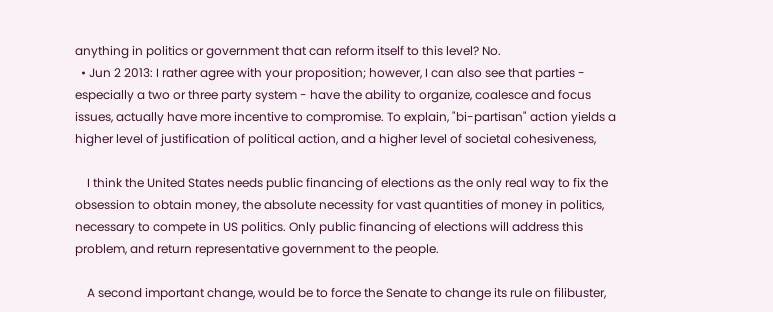anything in politics or government that can reform itself to this level? No.
  • Jun 2 2013: I rather agree with your proposition; however, I can also see that parties - especially a two or three party system - have the ability to organize, coalesce and focus issues, actually have more incentive to compromise. To explain, "bi-partisan" action yields a higher level of justification of political action, and a higher level of societal cohesiveness,

    I think the United States needs public financing of elections as the only real way to fix the obsession to obtain money, the absolute necessity for vast quantities of money in politics, necessary to compete in US politics. Only public financing of elections will address this problem, and return representative government to the people.

    A second important change, would be to force the Senate to change its rule on filibuster,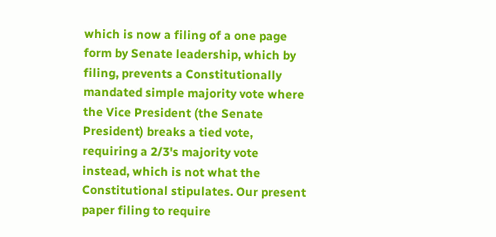which is now a filing of a one page form by Senate leadership, which by filing, prevents a Constitutionally mandated simple majority vote where the Vice President (the Senate President) breaks a tied vote, requiring a 2/3's majority vote instead, which is not what the Constitutional stipulates. Our present paper filing to require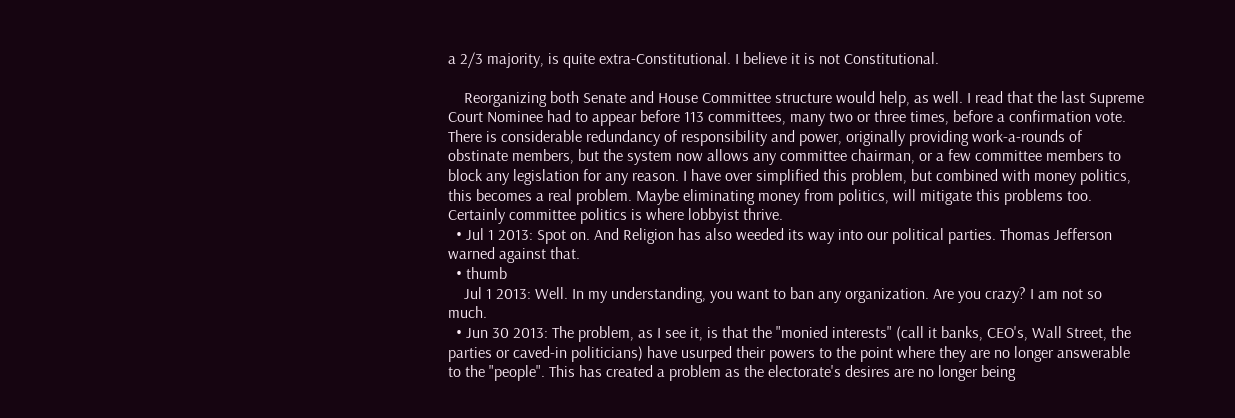a 2/3 majority, is quite extra-Constitutional. I believe it is not Constitutional.

    Reorganizing both Senate and House Committee structure would help, as well. I read that the last Supreme Court Nominee had to appear before 113 committees, many two or three times, before a confirmation vote. There is considerable redundancy of responsibility and power, originally providing work-a-rounds of obstinate members, but the system now allows any committee chairman, or a few committee members to block any legislation for any reason. I have over simplified this problem, but combined with money politics, this becomes a real problem. Maybe eliminating money from politics, will mitigate this problems too. Certainly committee politics is where lobbyist thrive.
  • Jul 1 2013: Spot on. And Religion has also weeded its way into our political parties. Thomas Jefferson warned against that.
  • thumb
    Jul 1 2013: Well. In my understanding, you want to ban any organization. Are you crazy? I am not so much.
  • Jun 30 2013: The problem, as I see it, is that the "monied interests" (call it banks, CEO's, Wall Street, the parties or caved-in politicians) have usurped their powers to the point where they are no longer answerable to the "people". This has created a problem as the electorate's desires are no longer being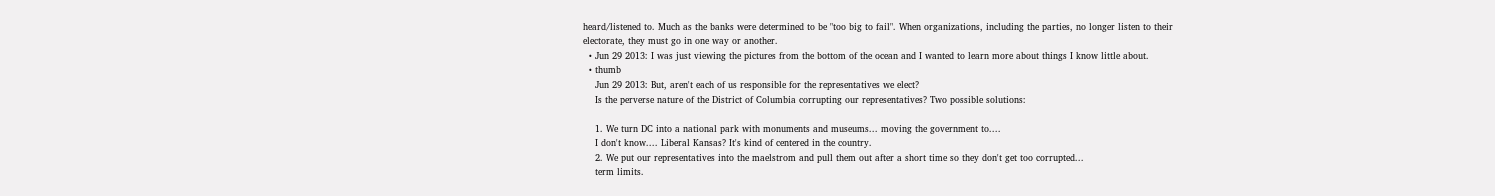heard/listened to. Much as the banks were determined to be "too big to fail". When organizations, including the parties, no longer listen to their electorate, they must go in one way or another.
  • Jun 29 2013: I was just viewing the pictures from the bottom of the ocean and I wanted to learn more about things I know little about.
  • thumb
    Jun 29 2013: But, aren't each of us responsible for the representatives we elect?
    Is the perverse nature of the District of Columbia corrupting our representatives? Two possible solutions:

    1. We turn DC into a national park with monuments and museums... moving the government to....
    I don't know.... Liberal Kansas? It's kind of centered in the country.
    2. We put our representatives into the maelstrom and pull them out after a short time so they don't get too corrupted...
    term limits.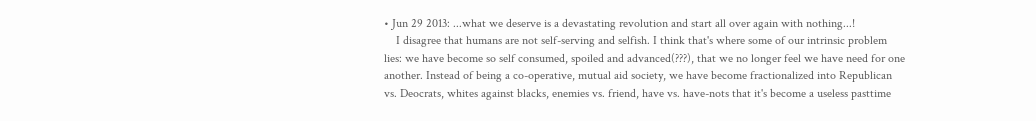• Jun 29 2013: ...what we deserve is a devastating revolution and start all over again with nothing...!
    I disagree that humans are not self-serving and selfish. I think that's where some of our intrinsic problem lies: we have become so self consumed, spoiled and advanced(???), that we no longer feel we have need for one another. Instead of being a co-operative, mutual aid society, we have become fractionalized into Republican vs. Deocrats, whites against blacks, enemies vs. friend, have vs. have-nots that it's become a useless pasttime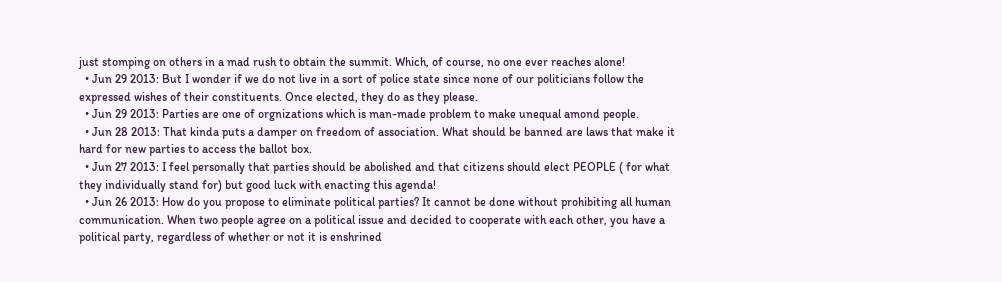just stomping on others in a mad rush to obtain the summit. Which, of course, no one ever reaches alone!
  • Jun 29 2013: But I wonder if we do not live in a sort of police state since none of our politicians follow the expressed wishes of their constituents. Once elected, they do as they please.
  • Jun 29 2013: Parties are one of orgnizations which is man-made problem to make unequal amond people.
  • Jun 28 2013: That kinda puts a damper on freedom of association. What should be banned are laws that make it hard for new parties to access the ballot box.
  • Jun 27 2013: I feel personally that parties should be abolished and that citizens should elect PEOPLE ( for what they individually stand for) but good luck with enacting this agenda!
  • Jun 26 2013: How do you propose to eliminate political parties? It cannot be done without prohibiting all human communication. When two people agree on a political issue and decided to cooperate with each other, you have a political party, regardless of whether or not it is enshrined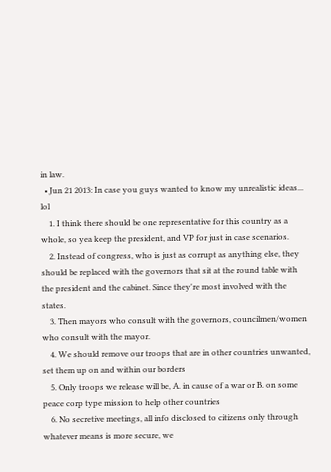in law.
  • Jun 21 2013: In case you guys wanted to know my unrealistic ideas... lol
    1. I think there should be one representative for this country as a whole, so yea keep the president, and VP for just in case scenarios.
    2. Instead of congress, who is just as corrupt as anything else, they should be replaced with the governors that sit at the round table with the president and the cabinet. Since they're most involved with the states.
    3. Then mayors who consult with the governors, councilmen/women who consult with the mayor.
    4. We should remove our troops that are in other countries unwanted, set them up on and within our borders
    5. Only troops we release will be, A. in cause of a war or B. on some peace corp type mission to help other countries
    6. No secretive meetings, all info disclosed to citizens only through whatever means is more secure, we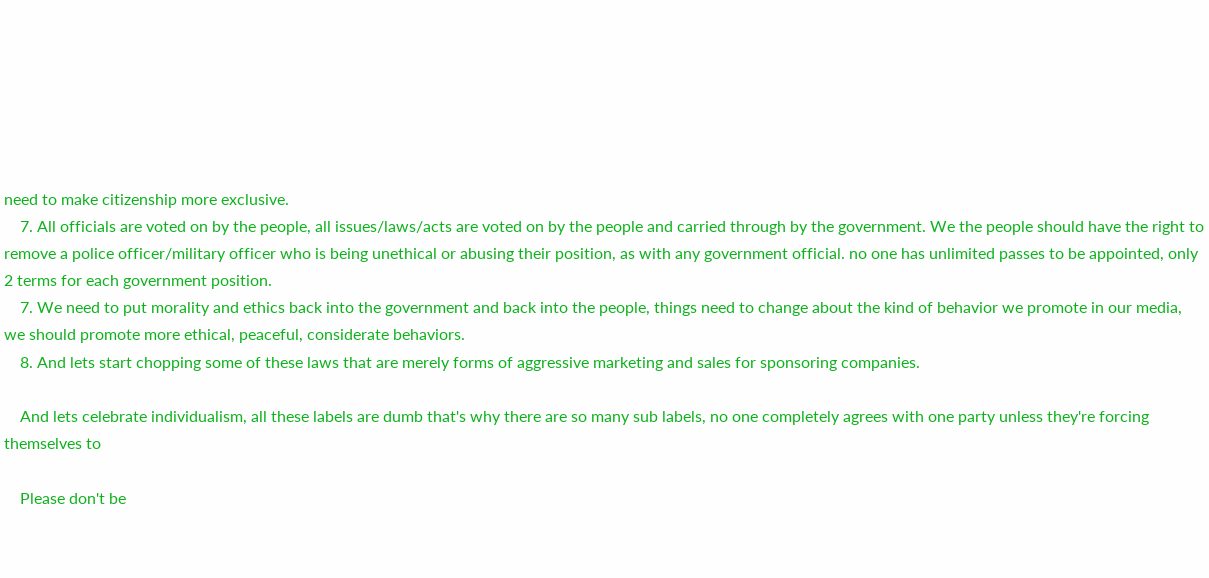need to make citizenship more exclusive.
    7. All officials are voted on by the people, all issues/laws/acts are voted on by the people and carried through by the government. We the people should have the right to remove a police officer/military officer who is being unethical or abusing their position, as with any government official. no one has unlimited passes to be appointed, only 2 terms for each government position.
    7. We need to put morality and ethics back into the government and back into the people, things need to change about the kind of behavior we promote in our media, we should promote more ethical, peaceful, considerate behaviors.
    8. And lets start chopping some of these laws that are merely forms of aggressive marketing and sales for sponsoring companies.

    And lets celebrate individualism, all these labels are dumb that's why there are so many sub labels, no one completely agrees with one party unless they're forcing themselves to

    Please don't be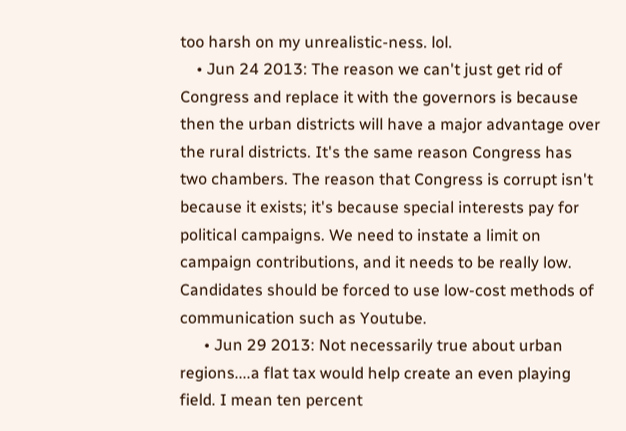too harsh on my unrealistic-ness. lol.
    • Jun 24 2013: The reason we can't just get rid of Congress and replace it with the governors is because then the urban districts will have a major advantage over the rural districts. It's the same reason Congress has two chambers. The reason that Congress is corrupt isn't because it exists; it's because special interests pay for political campaigns. We need to instate a limit on campaign contributions, and it needs to be really low. Candidates should be forced to use low-cost methods of communication such as Youtube.
      • Jun 29 2013: Not necessarily true about urban regions....a flat tax would help create an even playing field. I mean ten percent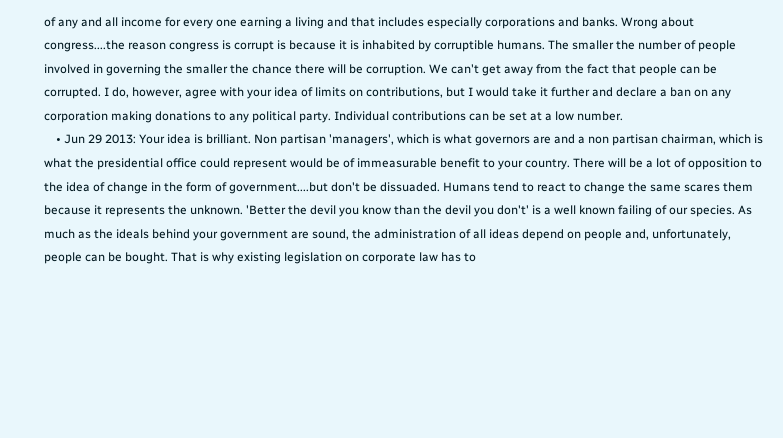of any and all income for every one earning a living and that includes especially corporations and banks. Wrong about congress....the reason congress is corrupt is because it is inhabited by corruptible humans. The smaller the number of people involved in governing the smaller the chance there will be corruption. We can't get away from the fact that people can be corrupted. I do, however, agree with your idea of limits on contributions, but I would take it further and declare a ban on any corporation making donations to any political party. Individual contributions can be set at a low number.
    • Jun 29 2013: Your idea is brilliant. Non partisan 'managers', which is what governors are and a non partisan chairman, which is what the presidential office could represent would be of immeasurable benefit to your country. There will be a lot of opposition to the idea of change in the form of government....but don't be dissuaded. Humans tend to react to change the same scares them because it represents the unknown. 'Better the devil you know than the devil you don't' is a well known failing of our species. As much as the ideals behind your government are sound, the administration of all ideas depend on people and, unfortunately, people can be bought. That is why existing legislation on corporate law has to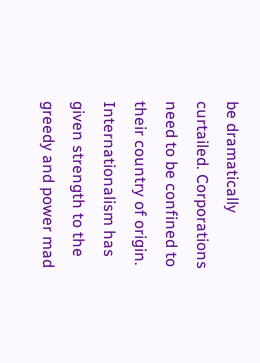be dramatically curtailed. Corporations need to be confined to their country of origin. Internationalism has given strength to the greedy and power mad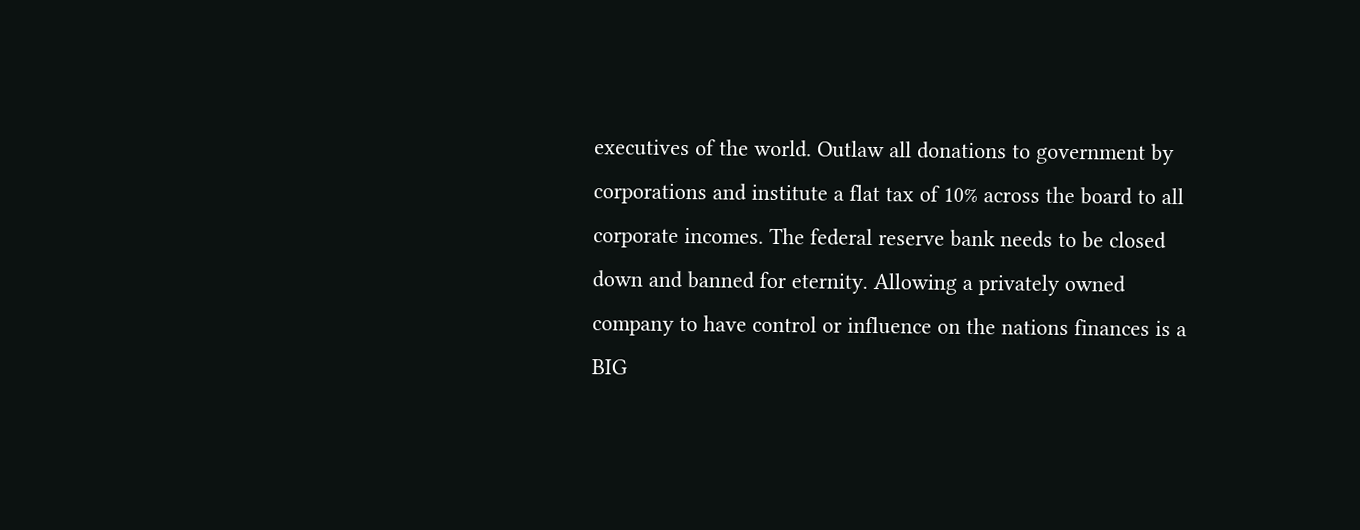executives of the world. Outlaw all donations to government by corporations and institute a flat tax of 10% across the board to all corporate incomes. The federal reserve bank needs to be closed down and banned for eternity. Allowing a privately owned company to have control or influence on the nations finances is a BIG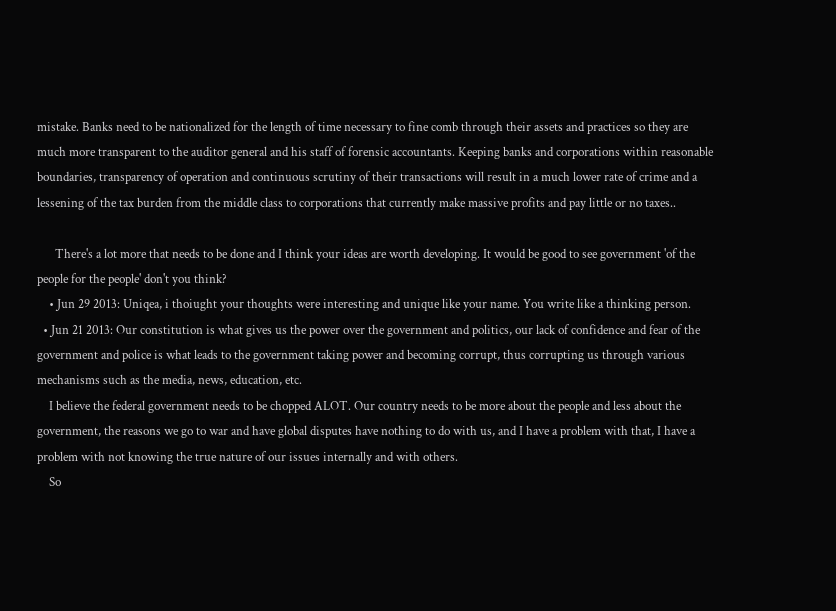mistake. Banks need to be nationalized for the length of time necessary to fine comb through their assets and practices so they are much more transparent to the auditor general and his staff of forensic accountants. Keeping banks and corporations within reasonable boundaries, transparency of operation and continuous scrutiny of their transactions will result in a much lower rate of crime and a lessening of the tax burden from the middle class to corporations that currently make massive profits and pay little or no taxes..

      There's a lot more that needs to be done and I think your ideas are worth developing. It would be good to see government 'of the people for the people' don't you think?
    • Jun 29 2013: Uniqea, i thoiught your thoughts were interesting and unique like your name. You write like a thinking person.
  • Jun 21 2013: Our constitution is what gives us the power over the government and politics, our lack of confidence and fear of the government and police is what leads to the government taking power and becoming corrupt, thus corrupting us through various mechanisms such as the media, news, education, etc.
    I believe the federal government needs to be chopped ALOT. Our country needs to be more about the people and less about the government, the reasons we go to war and have global disputes have nothing to do with us, and I have a problem with that, I have a problem with not knowing the true nature of our issues internally and with others.
    So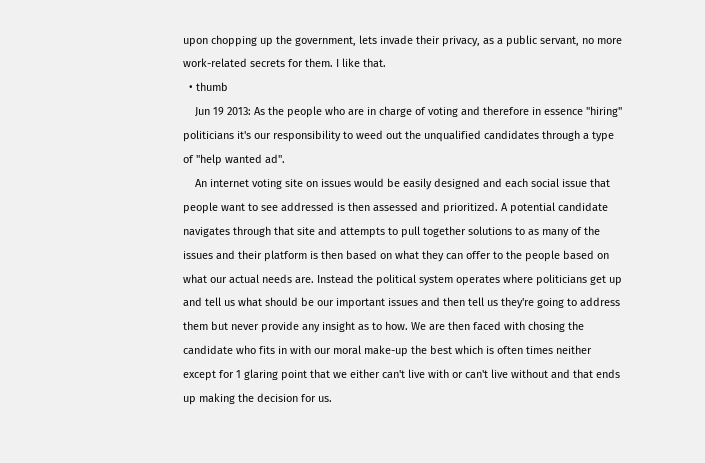upon chopping up the government, lets invade their privacy, as a public servant, no more work-related secrets for them. I like that.
  • thumb
    Jun 19 2013: As the people who are in charge of voting and therefore in essence "hiring" politicians it's our responsibility to weed out the unqualified candidates through a type of "help wanted ad".
    An internet voting site on issues would be easily designed and each social issue that people want to see addressed is then assessed and prioritized. A potential candidate navigates through that site and attempts to pull together solutions to as many of the issues and their platform is then based on what they can offer to the people based on what our actual needs are. Instead the political system operates where politicians get up and tell us what should be our important issues and then tell us they're going to address them but never provide any insight as to how. We are then faced with chosing the candidate who fits in with our moral make-up the best which is often times neither except for 1 glaring point that we either can't live with or can't live without and that ends up making the decision for us.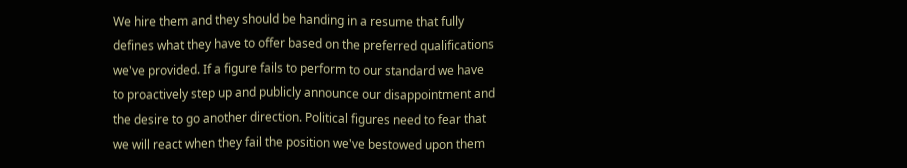We hire them and they should be handing in a resume that fully defines what they have to offer based on the preferred qualifications we've provided. If a figure fails to perform to our standard we have to proactively step up and publicly announce our disappointment and the desire to go another direction. Political figures need to fear that we will react when they fail the position we've bestowed upon them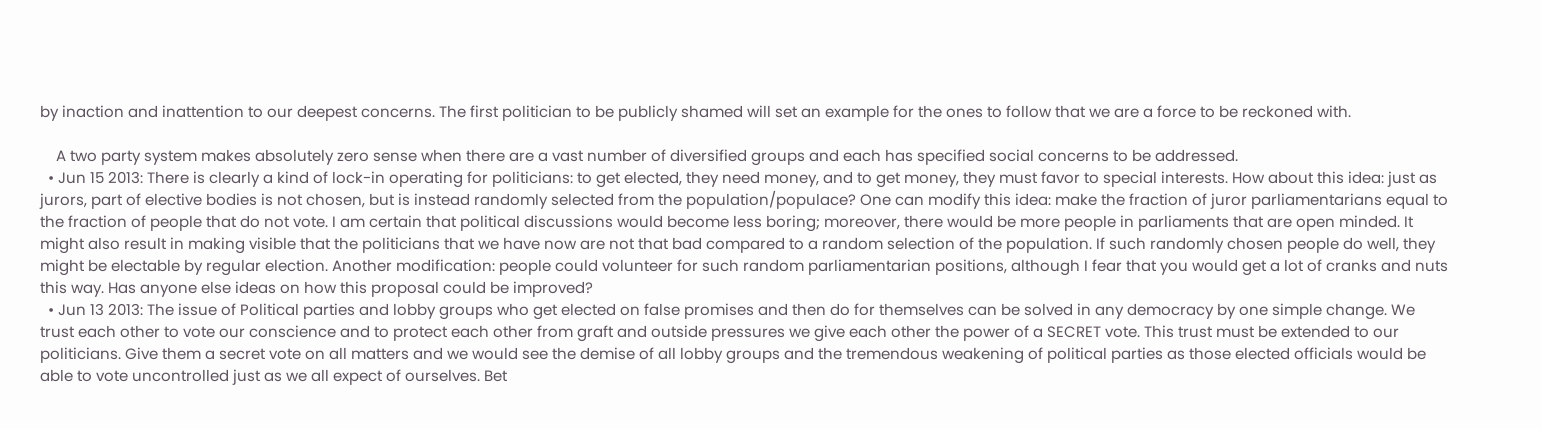by inaction and inattention to our deepest concerns. The first politician to be publicly shamed will set an example for the ones to follow that we are a force to be reckoned with.

    A two party system makes absolutely zero sense when there are a vast number of diversified groups and each has specified social concerns to be addressed.
  • Jun 15 2013: There is clearly a kind of lock-in operating for politicians: to get elected, they need money, and to get money, they must favor to special interests. How about this idea: just as jurors, part of elective bodies is not chosen, but is instead randomly selected from the population/populace? One can modify this idea: make the fraction of juror parliamentarians equal to the fraction of people that do not vote. I am certain that political discussions would become less boring; moreover, there would be more people in parliaments that are open minded. It might also result in making visible that the politicians that we have now are not that bad compared to a random selection of the population. If such randomly chosen people do well, they might be electable by regular election. Another modification: people could volunteer for such random parliamentarian positions, although I fear that you would get a lot of cranks and nuts this way. Has anyone else ideas on how this proposal could be improved?
  • Jun 13 2013: The issue of Political parties and lobby groups who get elected on false promises and then do for themselves can be solved in any democracy by one simple change. We trust each other to vote our conscience and to protect each other from graft and outside pressures we give each other the power of a SECRET vote. This trust must be extended to our politicians. Give them a secret vote on all matters and we would see the demise of all lobby groups and the tremendous weakening of political parties as those elected officials would be able to vote uncontrolled just as we all expect of ourselves. Bet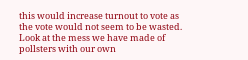this would increase turnout to vote as the vote would not seem to be wasted. Look at the mess we have made of pollsters with our own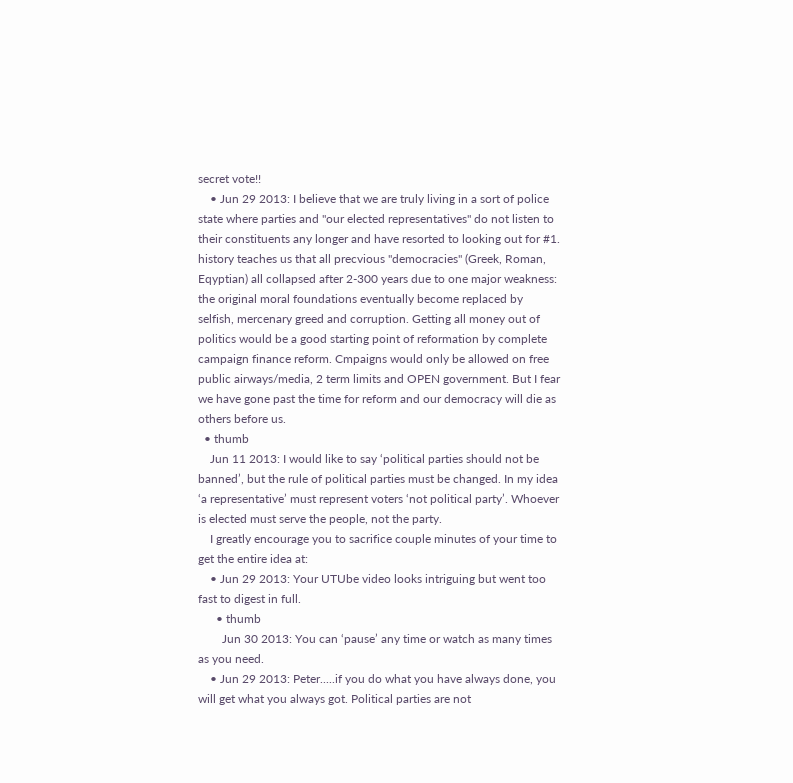secret vote!!
    • Jun 29 2013: I believe that we are truly living in a sort of police state where parties and "our elected representatives" do not listen to their constituents any longer and have resorted to looking out for #1. history teaches us that all precvious "democracies" (Greek, Roman, Eqyptian) all collapsed after 2-300 years due to one major weakness: the original moral foundations eventually become replaced by selfish, mercenary greed and corruption. Getting all money out of politics would be a good starting point of reformation by complete campaign finance reform. Cmpaigns would only be allowed on free public airways/media, 2 term limits and OPEN government. But I fear we have gone past the time for reform and our democracy will die as others before us.
  • thumb
    Jun 11 2013: I would like to say ‘political parties should not be banned’, but the rule of political parties must be changed. In my idea ‘a representative’ must represent voters ‘not political party’. Whoever is elected must serve the people, not the party.
    I greatly encourage you to sacrifice couple minutes of your time to get the entire idea at:
    • Jun 29 2013: Your UTUbe video looks intriguing but went too fast to digest in full.
      • thumb
        Jun 30 2013: You can ‘pause’ any time or watch as many times as you need.
    • Jun 29 2013: Peter.....if you do what you have always done, you will get what you always got. Political parties are not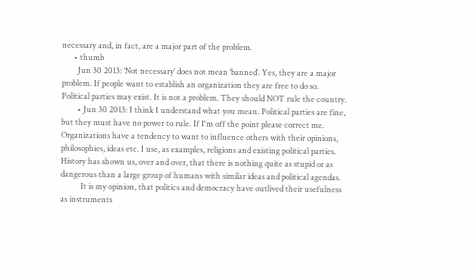necessary and, in fact, are a major part of the problem.
      • thumb
        Jun 30 2013: ‘Not necessary’ does not mean ‘banned’. Yes, they are a major problem. If people want to establish an organization they are free to do so. Political parties may exist. It is not a problem. They should NOT rule the country.
        • Jun 30 2013: I think I understand what you mean. Political parties are fine, but they must have no power to rule. If I'm off the point please correct me. Organizations have a tendency to want to influence others with their opinions, philosophies, ideas etc. I use, as examples, religions and existing political parties. History has shown us, over and over, that there is nothing quite as stupid or as dangerous than a large group of humans with similar ideas and political agendas.
          It is my opinion, that politics and democracy have outlived their usefulness as instruments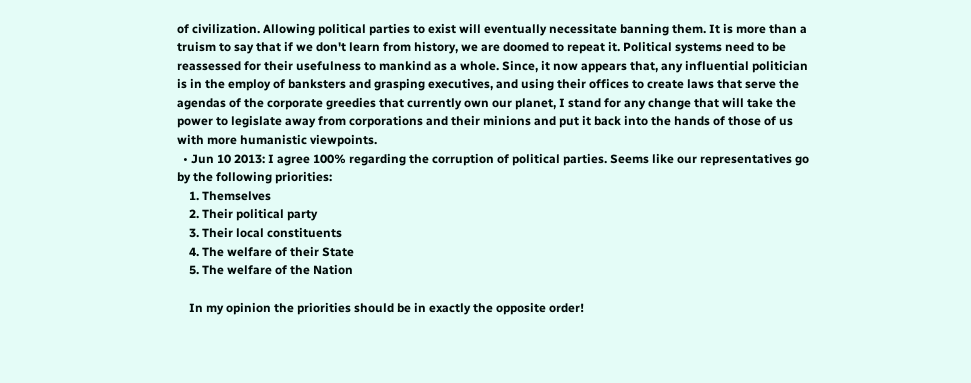of civilization. Allowing political parties to exist will eventually necessitate banning them. It is more than a truism to say that if we don't learn from history, we are doomed to repeat it. Political systems need to be reassessed for their usefulness to mankind as a whole. Since, it now appears that, any influential politician is in the employ of banksters and grasping executives, and using their offices to create laws that serve the agendas of the corporate greedies that currently own our planet, I stand for any change that will take the power to legislate away from corporations and their minions and put it back into the hands of those of us with more humanistic viewpoints.
  • Jun 10 2013: I agree 100% regarding the corruption of political parties. Seems like our representatives go by the following priorities:
    1. Themselves
    2. Their political party
    3. Their local constituents
    4. The welfare of their State
    5. The welfare of the Nation

    In my opinion the priorities should be in exactly the opposite order!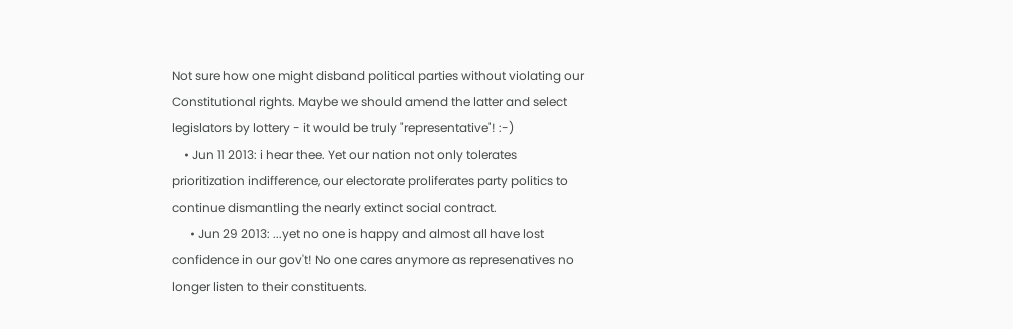Not sure how one might disband political parties without violating our Constitutional rights. Maybe we should amend the latter and select legislators by lottery - it would be truly "representative"! :-)
    • Jun 11 2013: i hear thee. Yet our nation not only tolerates prioritization indifference, our electorate proliferates party politics to continue dismantling the nearly extinct social contract.
      • Jun 29 2013: ...yet no one is happy and almost all have lost confidence in our gov't! No one cares anymore as represenatives no longer listen to their constituents.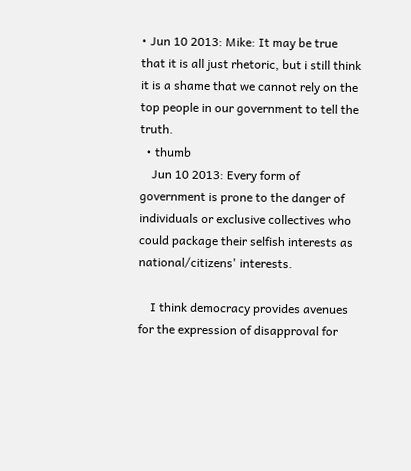• Jun 10 2013: Mike: It may be true that it is all just rhetoric, but i still think it is a shame that we cannot rely on the top people in our government to tell the truth.
  • thumb
    Jun 10 2013: Every form of government is prone to the danger of individuals or exclusive collectives who could package their selfish interests as national/citizens' interests.

    I think democracy provides avenues for the expression of disapproval for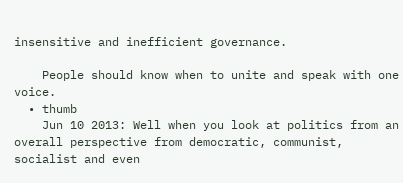insensitive and inefficient governance.

    People should know when to unite and speak with one voice.
  • thumb
    Jun 10 2013: Well when you look at politics from an overall perspective from democratic, communist, socialist and even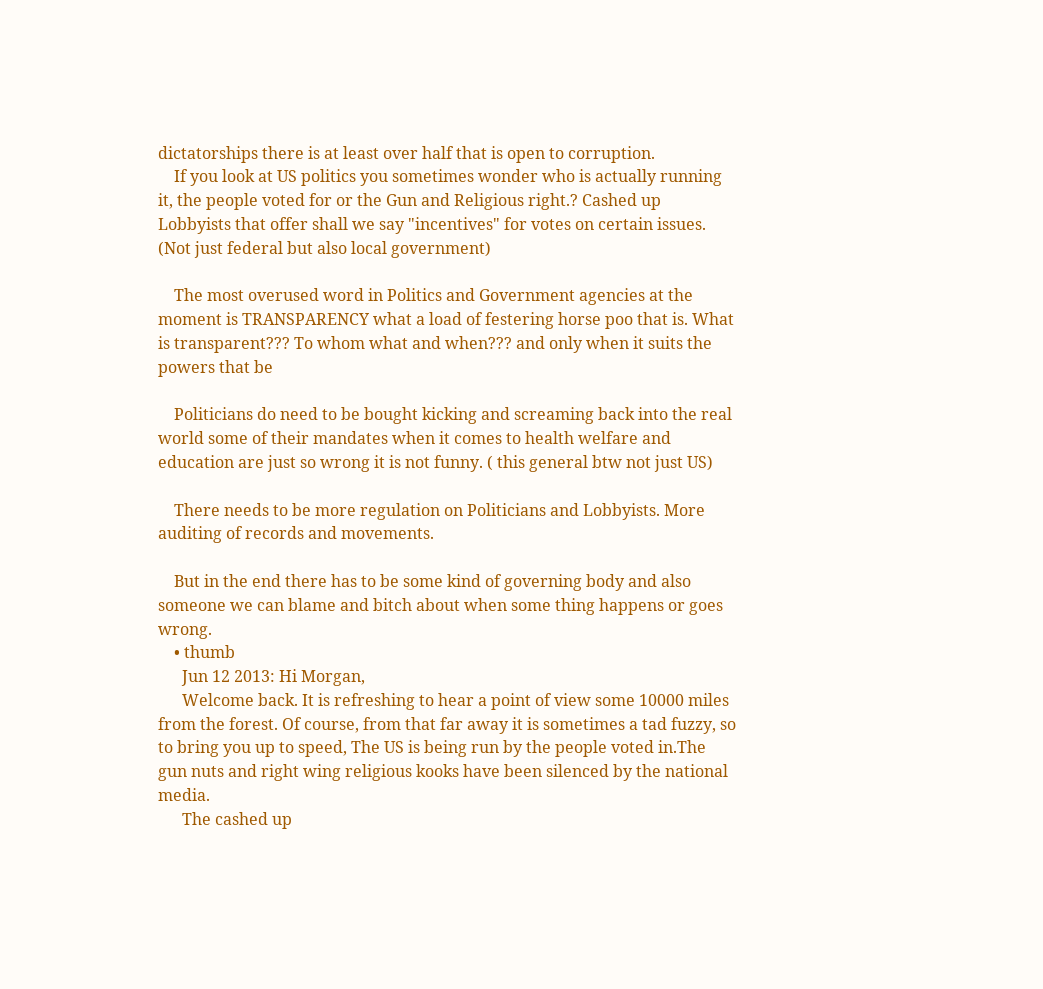dictatorships there is at least over half that is open to corruption.
    If you look at US politics you sometimes wonder who is actually running it, the people voted for or the Gun and Religious right.? Cashed up Lobbyists that offer shall we say "incentives" for votes on certain issues. (Not just federal but also local government)

    The most overused word in Politics and Government agencies at the moment is TRANSPARENCY what a load of festering horse poo that is. What is transparent??? To whom what and when??? and only when it suits the powers that be

    Politicians do need to be bought kicking and screaming back into the real world some of their mandates when it comes to health welfare and education are just so wrong it is not funny. ( this general btw not just US)

    There needs to be more regulation on Politicians and Lobbyists. More auditing of records and movements.

    But in the end there has to be some kind of governing body and also someone we can blame and bitch about when some thing happens or goes wrong.
    • thumb
      Jun 12 2013: Hi Morgan,
      Welcome back. It is refreshing to hear a point of view some 10000 miles from the forest. Of course, from that far away it is sometimes a tad fuzzy, so to bring you up to speed, The US is being run by the people voted in.The gun nuts and right wing religious kooks have been silenced by the national media.
      The cashed up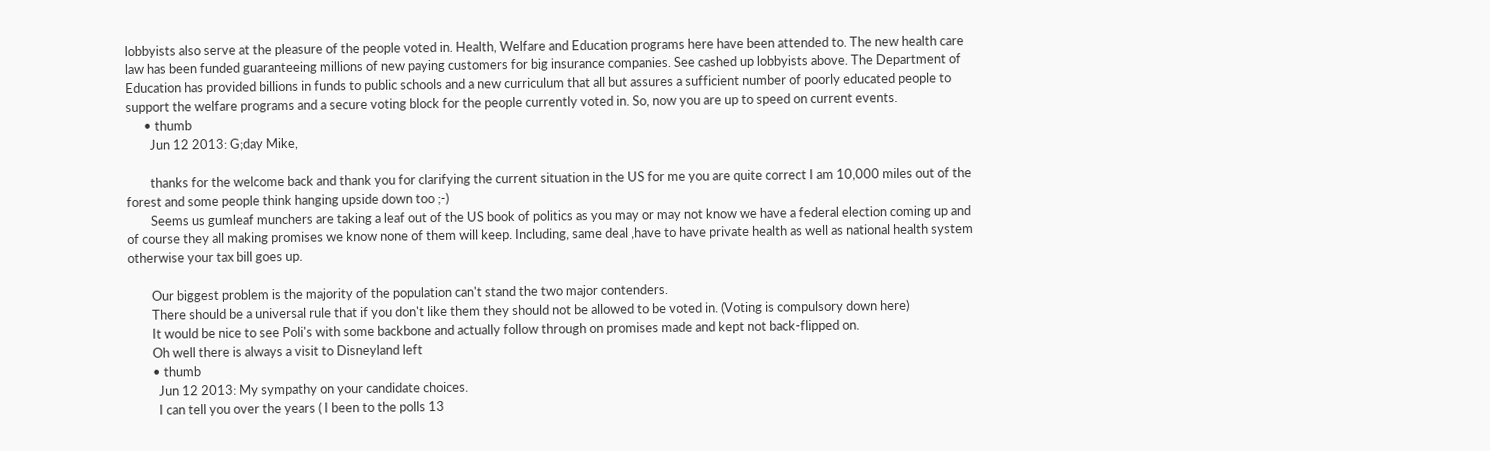lobbyists also serve at the pleasure of the people voted in. Health, Welfare and Education programs here have been attended to. The new health care law has been funded guaranteeing millions of new paying customers for big insurance companies. See cashed up lobbyists above. The Department of Education has provided billions in funds to public schools and a new curriculum that all but assures a sufficient number of poorly educated people to support the welfare programs and a secure voting block for the people currently voted in. So, now you are up to speed on current events.
      • thumb
        Jun 12 2013: G;day Mike,

        thanks for the welcome back and thank you for clarifying the current situation in the US for me you are quite correct I am 10,000 miles out of the forest and some people think hanging upside down too ;-)
        Seems us gumleaf munchers are taking a leaf out of the US book of politics as you may or may not know we have a federal election coming up and of course they all making promises we know none of them will keep. Including, same deal ,have to have private health as well as national health system otherwise your tax bill goes up.

        Our biggest problem is the majority of the population can't stand the two major contenders.
        There should be a universal rule that if you don't like them they should not be allowed to be voted in. (Voting is compulsory down here)
        It would be nice to see Poli's with some backbone and actually follow through on promises made and kept not back-flipped on.
        Oh well there is always a visit to Disneyland left
        • thumb
          Jun 12 2013: My sympathy on your candidate choices.
          I can tell you over the years ( I been to the polls 13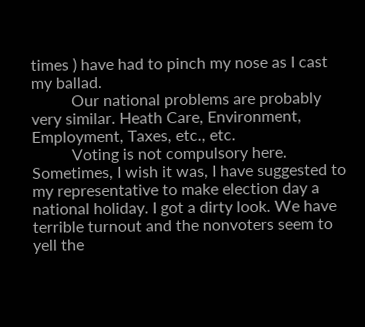times ) have had to pinch my nose as I cast my ballad.
          Our national problems are probably very similar. Heath Care, Environment, Employment, Taxes, etc., etc.
          Voting is not compulsory here. Sometimes, I wish it was, I have suggested to my representative to make election day a national holiday. I got a dirty look. We have terrible turnout and the nonvoters seem to yell the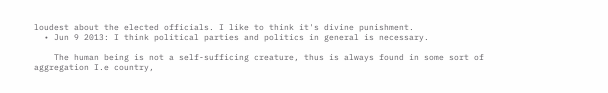loudest about the elected officials. I like to think it's divine punishment.
  • Jun 9 2013: I think political parties and politics in general is necessary.

    The human being is not a self-sufficing creature, thus is always found in some sort of aggregation I.e country,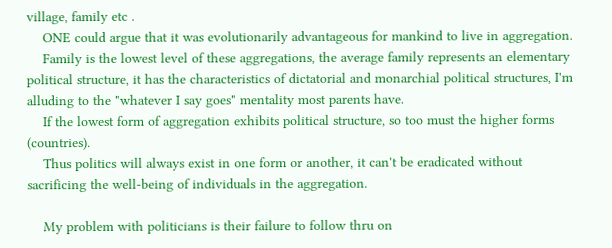village, family etc .
    ONE could argue that it was evolutionarily advantageous for mankind to live in aggregation.
    Family is the lowest level of these aggregations, the average family represents an elementary political structure, it has the characteristics of dictatorial and monarchial political structures, I'm alluding to the "whatever I say goes" mentality most parents have.
    If the lowest form of aggregation exhibits political structure, so too must the higher forms (countries).
    Thus politics will always exist in one form or another, it can't be eradicated without sacrificing the well-being of individuals in the aggregation.

    My problem with politicians is their failure to follow thru on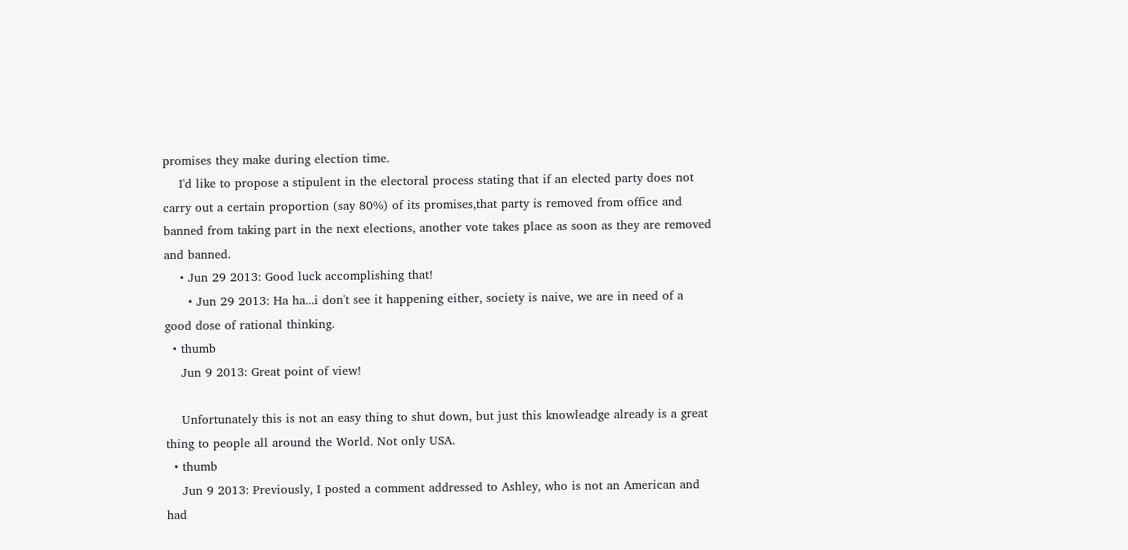promises they make during election time.
    I'd like to propose a stipulent in the electoral process stating that if an elected party does not carry out a certain proportion (say 80%) of its promises,that party is removed from office and banned from taking part in the next elections, another vote takes place as soon as they are removed and banned.
    • Jun 29 2013: Good luck accomplishing that!
      • Jun 29 2013: Ha ha...i don't see it happening either, society is naive, we are in need of a good dose of rational thinking.
  • thumb
    Jun 9 2013: Great point of view!

    Unfortunately this is not an easy thing to shut down, but just this knowleadge already is a great thing to people all around the World. Not only USA.
  • thumb
    Jun 9 2013: Previously, I posted a comment addressed to Ashley, who is not an American and had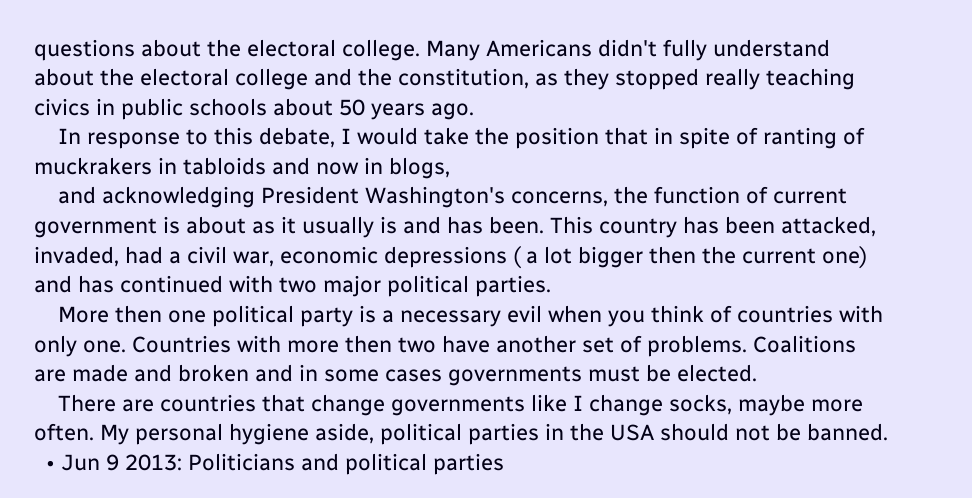questions about the electoral college. Many Americans didn't fully understand about the electoral college and the constitution, as they stopped really teaching civics in public schools about 50 years ago.
    In response to this debate, I would take the position that in spite of ranting of muckrakers in tabloids and now in blogs,
    and acknowledging President Washington's concerns, the function of current government is about as it usually is and has been. This country has been attacked, invaded, had a civil war, economic depressions ( a lot bigger then the current one) and has continued with two major political parties.
    More then one political party is a necessary evil when you think of countries with only one. Countries with more then two have another set of problems. Coalitions are made and broken and in some cases governments must be elected.
    There are countries that change governments like I change socks, maybe more often. My personal hygiene aside, political parties in the USA should not be banned.
  • Jun 9 2013: Politicians and political parties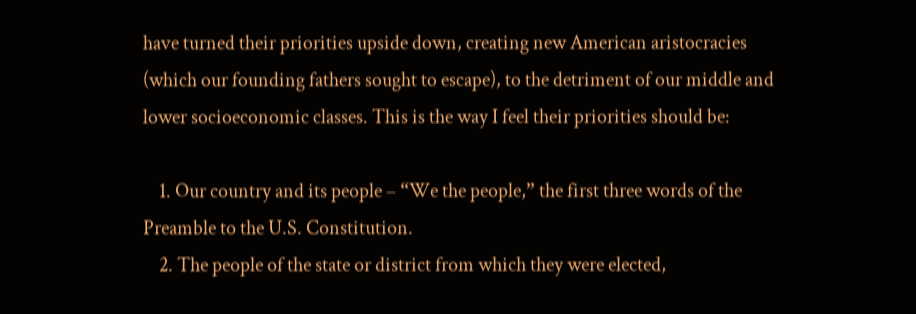have turned their priorities upside down, creating new American aristocracies (which our founding fathers sought to escape), to the detriment of our middle and lower socioeconomic classes. This is the way I feel their priorities should be:

    1. Our country and its people – “We the people,” the first three words of the Preamble to the U.S. Constitution.
    2. The people of the state or district from which they were elected,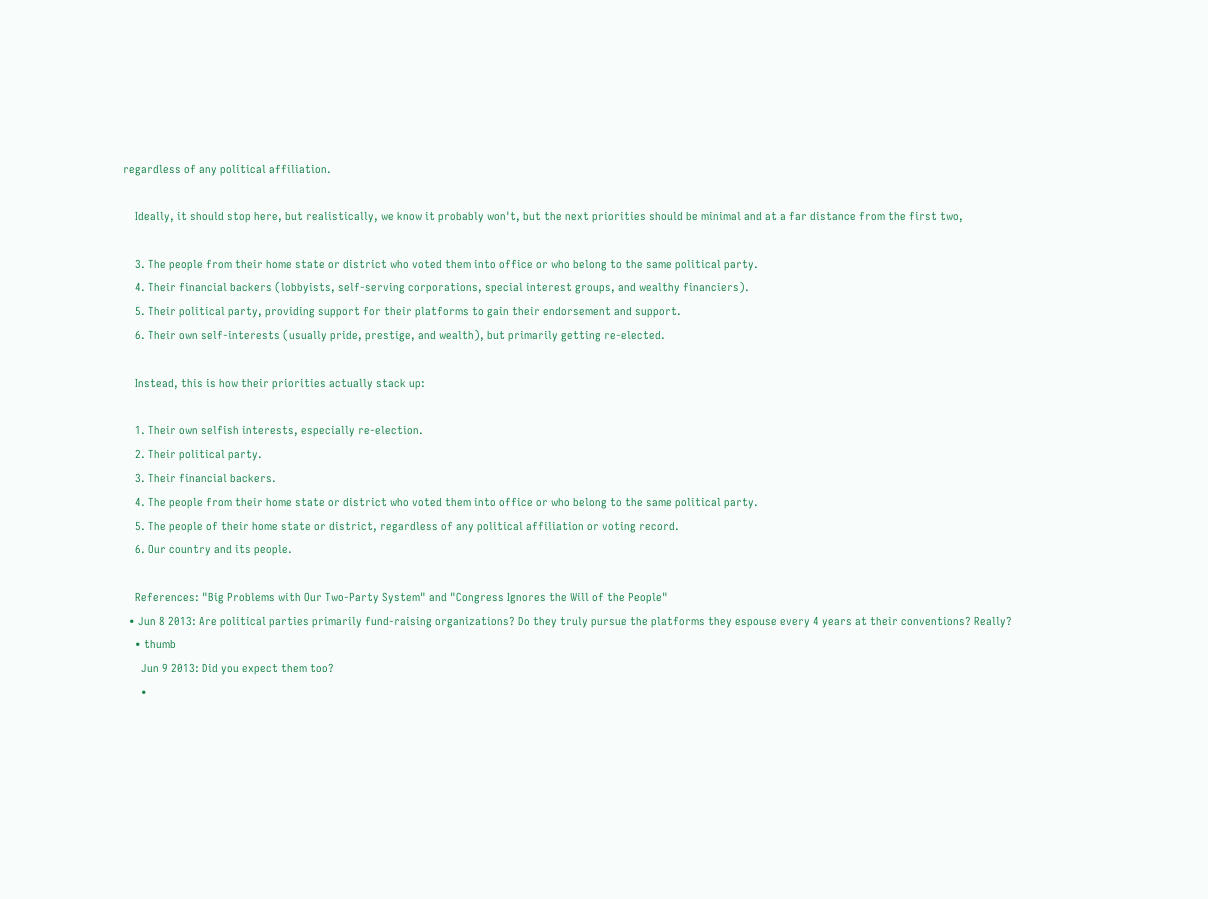regardless of any political affiliation.

    Ideally, it should stop here, but realistically, we know it probably won't, but the next priorities should be minimal and at a far distance from the first two,

    3. The people from their home state or district who voted them into office or who belong to the same political party.
    4. Their financial backers (lobbyists, self-serving corporations, special interest groups, and wealthy financiers).
    5. Their political party, providing support for their platforms to gain their endorsement and support.
    6. Their own self-interests (usually pride, prestige, and wealth), but primarily getting re-elected.

    Instead, this is how their priorities actually stack up:

    1. Their own selfish interests, especially re-election.
    2. Their political party.
    3. Their financial backers.
    4. The people from their home state or district who voted them into office or who belong to the same political party.
    5. The people of their home state or district, regardless of any political affiliation or voting record.
    6. Our country and its people.

    References: "Big Problems with Our Two-Party System" and "Congress Ignores the Will of the People"
  • Jun 8 2013: Are political parties primarily fund-raising organizations? Do they truly pursue the platforms they espouse every 4 years at their conventions? Really?
    • thumb
      Jun 9 2013: Did you expect them too?
      •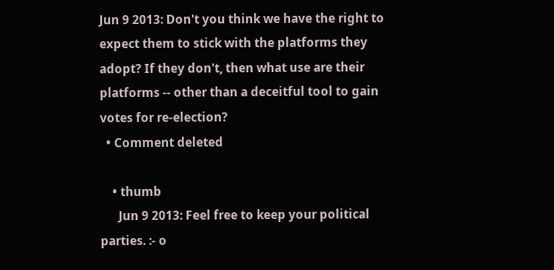Jun 9 2013: Don't you think we have the right to expect them to stick with the platforms they adopt? If they don't, then what use are their platforms -- other than a deceitful tool to gain votes for re-election?
  • Comment deleted

    • thumb
      Jun 9 2013: Feel free to keep your political parties. :- o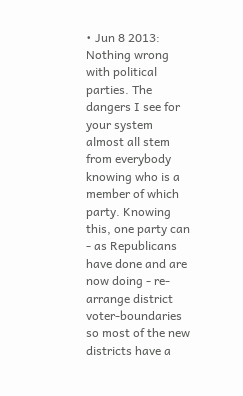• Jun 8 2013: Nothing wrong with political parties. The dangers I see for your system almost all stem from everybody knowing who is a member of which party. Knowing this, one party can - as Republicans have done and are now doing - re-arrange district voter-boundaries so most of the new districts have a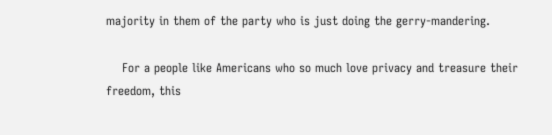majority in them of the party who is just doing the gerry-mandering.

    For a people like Americans who so much love privacy and treasure their freedom, this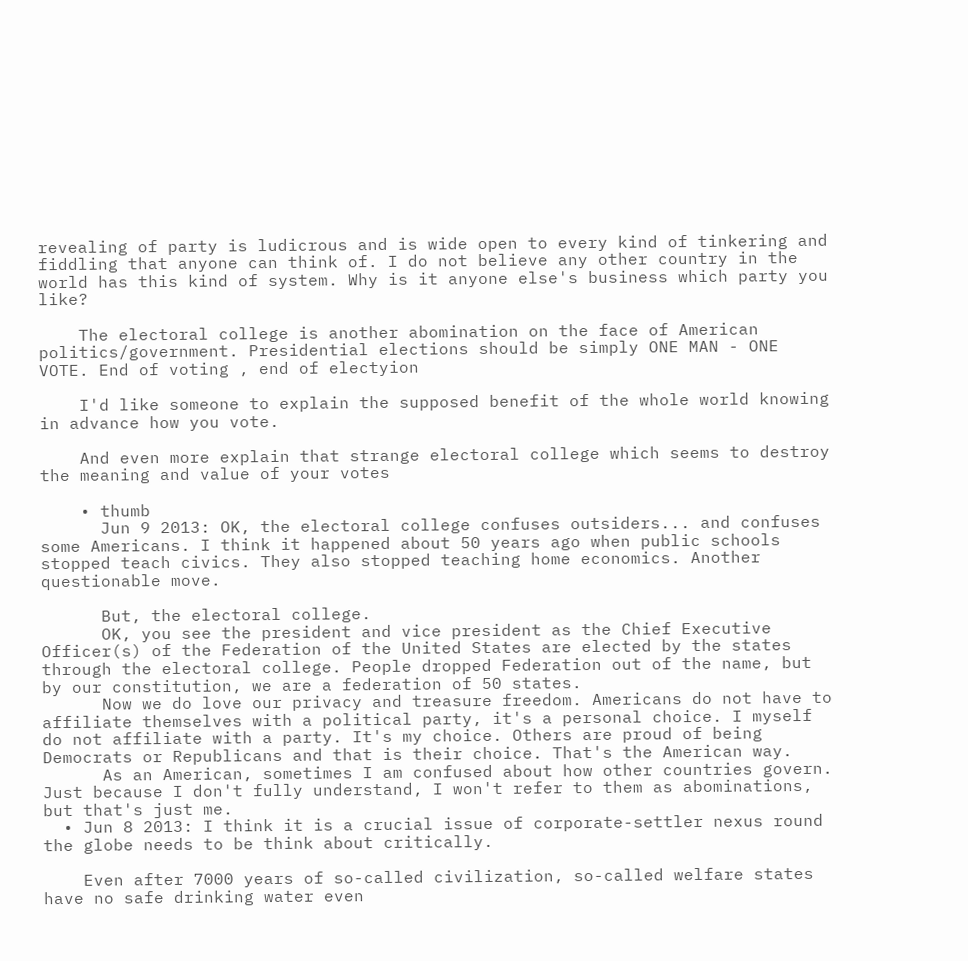revealing of party is ludicrous and is wide open to every kind of tinkering and fiddling that anyone can think of. I do not believe any other country in the world has this kind of system. Why is it anyone else's business which party you like?

    The electoral college is another abomination on the face of American politics/government. Presidential elections should be simply ONE MAN - ONE VOTE. End of voting , end of electyion

    I'd like someone to explain the supposed benefit of the whole world knowing in advance how you vote.

    And even more explain that strange electoral college which seems to destroy the meaning and value of your votes

    • thumb
      Jun 9 2013: OK, the electoral college confuses outsiders... and confuses some Americans. I think it happened about 50 years ago when public schools stopped teach civics. They also stopped teaching home economics. Another questionable move.

      But, the electoral college.
      OK, you see the president and vice president as the Chief Executive Officer(s) of the Federation of the United States are elected by the states through the electoral college. People dropped Federation out of the name, but by our constitution, we are a federation of 50 states.
      Now we do love our privacy and treasure freedom. Americans do not have to affiliate themselves with a political party, it's a personal choice. I myself do not affiliate with a party. It's my choice. Others are proud of being Democrats or Republicans and that is their choice. That's the American way.
      As an American, sometimes I am confused about how other countries govern. Just because I don't fully understand, I won't refer to them as abominations, but that's just me.
  • Jun 8 2013: I think it is a crucial issue of corporate-settler nexus round the globe needs to be think about critically.

    Even after 7000 years of so-called civilization, so-called welfare states have no safe drinking water even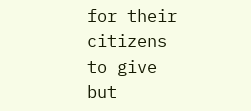for their citizens to give but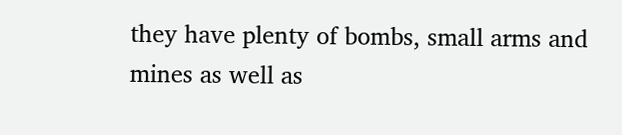they have plenty of bombs, small arms and mines as well as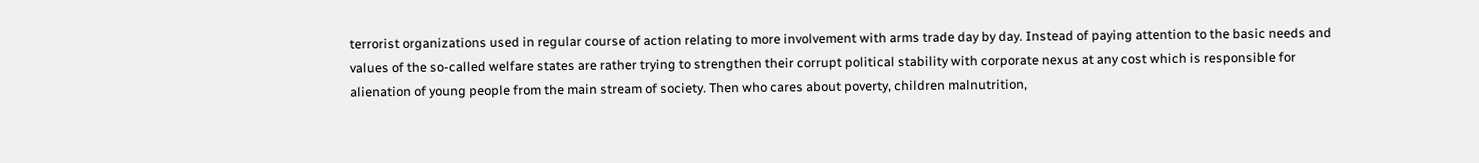terrorist organizations used in regular course of action relating to more involvement with arms trade day by day. Instead of paying attention to the basic needs and values of the so-called welfare states are rather trying to strengthen their corrupt political stability with corporate nexus at any cost which is responsible for alienation of young people from the main stream of society. Then who cares about poverty, children malnutrition,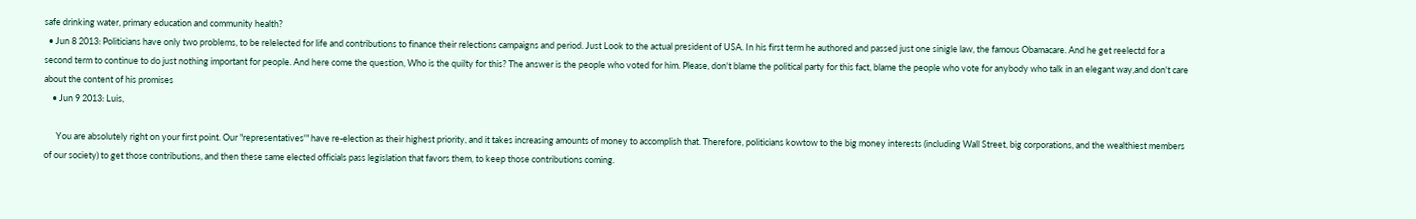safe drinking water, primary education and community health?
  • Jun 8 2013: Politicians have only two problems, to be relelected for life and contributions to finance their relections campaigns and period. Just Look to the actual president of USA. In his first term he authored and passed just one sinigle law, the famous Obamacare. And he get reelectd for a second term to continue to do just nothing important for people. And here come the question, Who is the quilty for this? The answer is the people who voted for him. Please, don't blame the political party for this fact, blame the people who vote for anybody who talk in an elegant way,and don't care about the content of his promises
    • Jun 9 2013: Luis,

      You are absolutely right on your first point. Our "representatives'" have re-election as their highest priority, and it takes increasing amounts of money to accomplish that. Therefore, politicians kowtow to the big money interests (including Wall Street, big corporations, and the wealthiest members of our society) to get those contributions, and then these same elected officials pass legislation that favors them, to keep those contributions coming.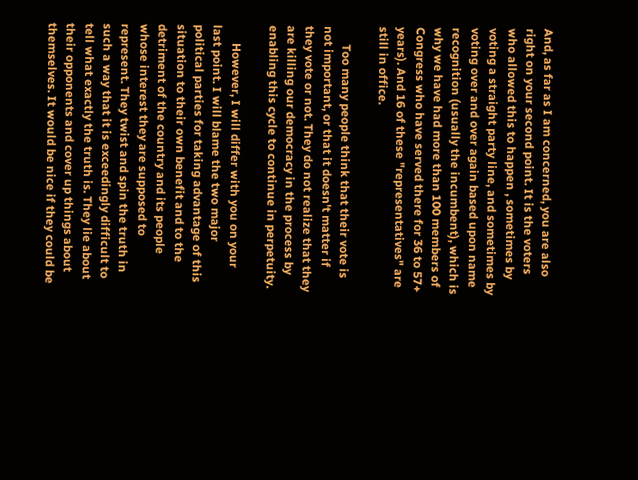And, as far as I am concerned, you are also right on your second point. It is the voters who allowed this to happen , sometimes by voting a straight party line, and sometimes by voting over and over again based upon name recognition (usually the incumbent), which is why we have had more than 100 members of Congress who have served there for 36 to 57+ years). And 16 of these "representatives" are still in office.

      Too many people think that their vote is not important, or that it doesn't matter if they vote or not. They do not realize that they are killing our democracy in the process by enabling this cycle to continue in perpetuity.

      However, I will differ with you on your last point. I will blame the two major political parties for taking advantage of this situation to their own benefit and to the detriment of the country and its people whose interest they are supposed to represent. They twist and spin the truth in such a way that it is exceedingly difficult to tell what exactly the truth is. They lie about their opponents and cover up things about themselves. It would be nice if they could be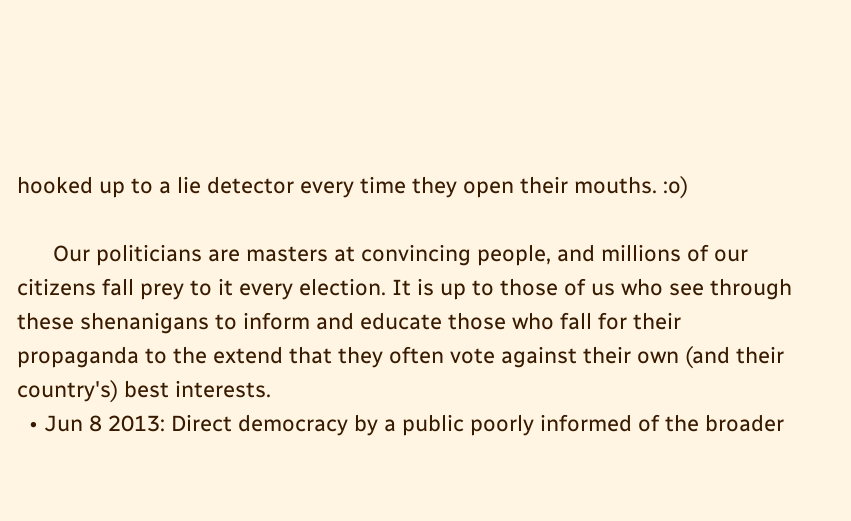hooked up to a lie detector every time they open their mouths. :o)

      Our politicians are masters at convincing people, and millions of our citizens fall prey to it every election. It is up to those of us who see through these shenanigans to inform and educate those who fall for their propaganda to the extend that they often vote against their own (and their country's) best interests.
  • Jun 8 2013: Direct democracy by a public poorly informed of the broader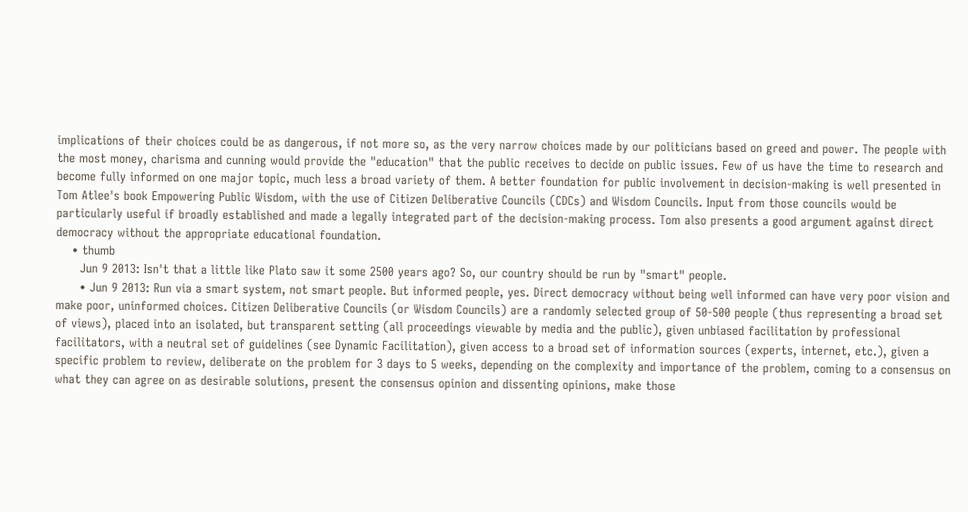implications of their choices could be as dangerous, if not more so, as the very narrow choices made by our politicians based on greed and power. The people with the most money, charisma and cunning would provide the "education" that the public receives to decide on public issues. Few of us have the time to research and become fully informed on one major topic, much less a broad variety of them. A better foundation for public involvement in decision-making is well presented in Tom Atlee's book Empowering Public Wisdom, with the use of Citizen Deliberative Councils (CDCs) and Wisdom Councils. Input from those councils would be particularly useful if broadly established and made a legally integrated part of the decision-making process. Tom also presents a good argument against direct democracy without the appropriate educational foundation.
    • thumb
      Jun 9 2013: Isn't that a little like Plato saw it some 2500 years ago? So, our country should be run by "smart" people.
      • Jun 9 2013: Run via a smart system, not smart people. But informed people, yes. Direct democracy without being well informed can have very poor vision and make poor, uninformed choices. Citizen Deliberative Councils (or Wisdom Councils) are a randomly selected group of 50-500 people (thus representing a broad set of views), placed into an isolated, but transparent setting (all proceedings viewable by media and the public), given unbiased facilitation by professional facilitators, with a neutral set of guidelines (see Dynamic Facilitation), given access to a broad set of information sources (experts, internet, etc.), given a specific problem to review, deliberate on the problem for 3 days to 5 weeks, depending on the complexity and importance of the problem, coming to a consensus on what they can agree on as desirable solutions, present the consensus opinion and dissenting opinions, make those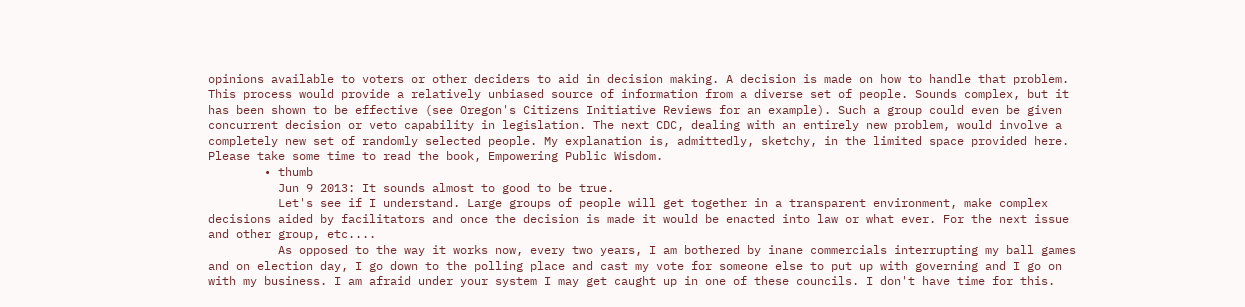opinions available to voters or other deciders to aid in decision making. A decision is made on how to handle that problem. This process would provide a relatively unbiased source of information from a diverse set of people. Sounds complex, but it has been shown to be effective (see Oregon's Citizens Initiative Reviews for an example). Such a group could even be given concurrent decision or veto capability in legislation. The next CDC, dealing with an entirely new problem, would involve a completely new set of randomly selected people. My explanation is, admittedly, sketchy, in the limited space provided here. Please take some time to read the book, Empowering Public Wisdom.
        • thumb
          Jun 9 2013: It sounds almost to good to be true.
          Let's see if I understand. Large groups of people will get together in a transparent environment, make complex decisions aided by facilitators and once the decision is made it would be enacted into law or what ever. For the next issue and other group, etc....
          As opposed to the way it works now, every two years, I am bothered by inane commercials interrupting my ball games and on election day, I go down to the polling place and cast my vote for someone else to put up with governing and I go on with my business. I am afraid under your system I may get caught up in one of these councils. I don't have time for this.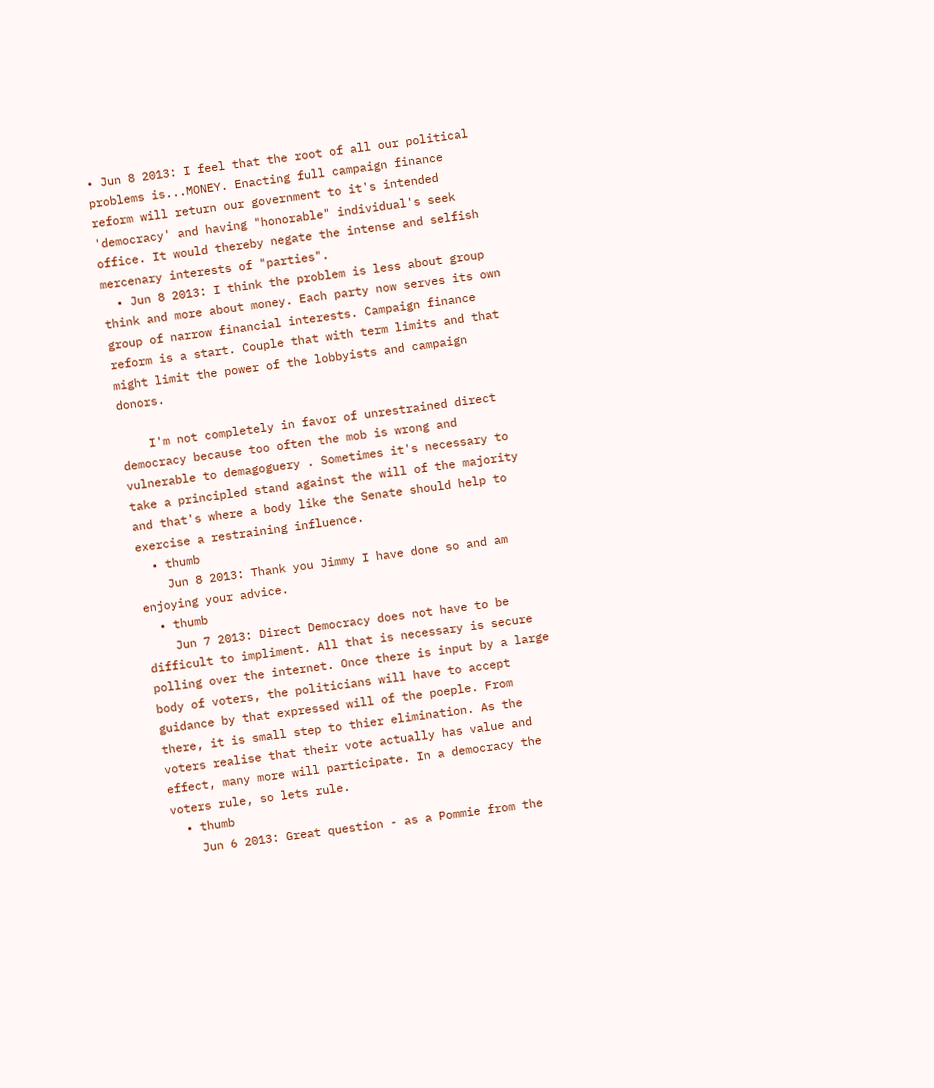• Jun 8 2013: I feel that the root of all our political problems is...MONEY. Enacting full campaign finance reform will return our government to it's intended 'democracy' and having "honorable" individual's seek office. It would thereby negate the intense and selfish mercenary interests of "parties".
  • Jun 8 2013: I think the problem is less about group think and more about money. Each party now serves its own group of narrow financial interests. Campaign finance reform is a start. Couple that with term limits and that might limit the power of the lobbyists and campaign donors.

    I'm not completely in favor of unrestrained direct democracy because too often the mob is wrong and vulnerable to demagoguery . Sometimes it's necessary to take a principled stand against the will of the majority and that's where a body like the Senate should help to exercise a restraining influence.
  • thumb
    Jun 8 2013: Thank you Jimmy I have done so and am enjoying your advice.
  • thumb
    Jun 7 2013: Direct Democracy does not have to be difficult to impliment. All that is necessary is secure polling over the internet. Once there is input by a large body of voters, the politicians will have to accept guidance by that expressed will of the poeple. From there, it is small step to thier elimination. As the voters realise that their vote actually has value and effect, many more will participate. In a democracy the voters rule, so lets rule.
  • thumb
    Jun 6 2013: Great question - as a Pommie from the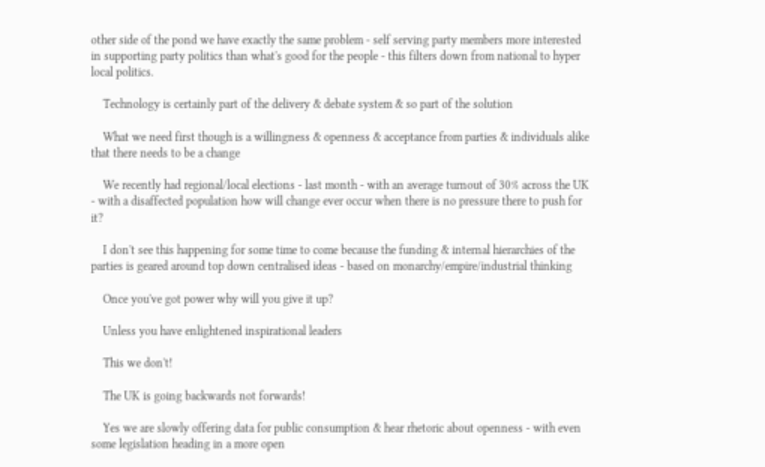other side of the pond we have exactly the same problem - self serving party members more interested in supporting party politics than what's good for the people - this filters down from national to hyper local politics.

    Technology is certainly part of the delivery & debate system & so part of the solution

    What we need first though is a willingness & openness & acceptance from parties & individuals alike that there needs to be a change

    We recently had regional/local elections - last month - with an average turnout of 30% across the UK - with a disaffected population how will change ever occur when there is no pressure there to push for it?

    I don't see this happening for some time to come because the funding & internal hierarchies of the parties is geared around top down centralised ideas - based on monarchy/empire/industrial thinking

    Once you've got power why will you give it up?

    Unless you have enlightened inspirational leaders

    This we don't!

    The UK is going backwards not forwards!

    Yes we are slowly offering data for public consumption & hear rhetoric about openness - with even some legislation heading in a more open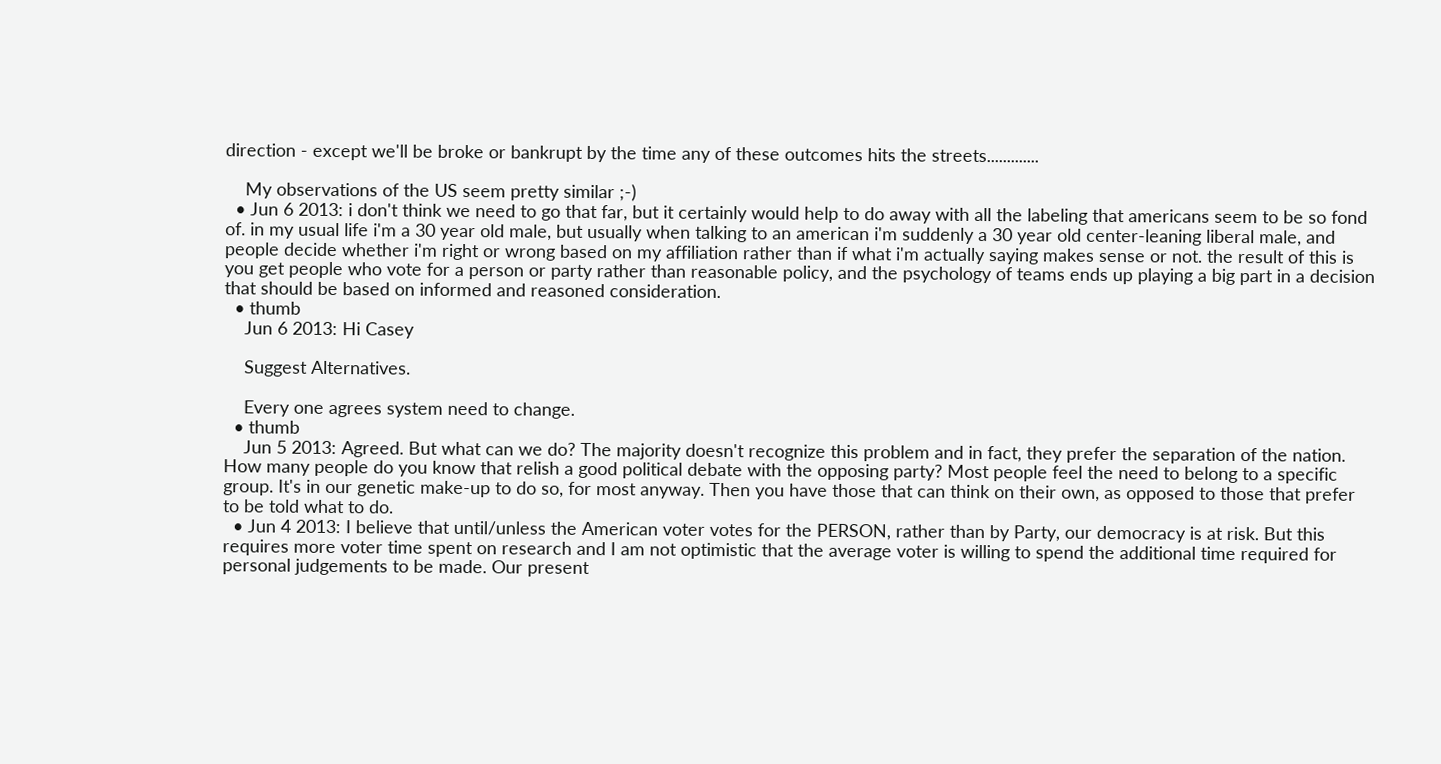direction - except we'll be broke or bankrupt by the time any of these outcomes hits the streets.............

    My observations of the US seem pretty similar ;-)
  • Jun 6 2013: i don't think we need to go that far, but it certainly would help to do away with all the labeling that americans seem to be so fond of. in my usual life i'm a 30 year old male, but usually when talking to an american i'm suddenly a 30 year old center-leaning liberal male, and people decide whether i'm right or wrong based on my affiliation rather than if what i'm actually saying makes sense or not. the result of this is you get people who vote for a person or party rather than reasonable policy, and the psychology of teams ends up playing a big part in a decision that should be based on informed and reasoned consideration.
  • thumb
    Jun 6 2013: Hi Casey

    Suggest Alternatives.

    Every one agrees system need to change.
  • thumb
    Jun 5 2013: Agreed. But what can we do? The majority doesn't recognize this problem and in fact, they prefer the separation of the nation. How many people do you know that relish a good political debate with the opposing party? Most people feel the need to belong to a specific group. It's in our genetic make-up to do so, for most anyway. Then you have those that can think on their own, as opposed to those that prefer to be told what to do.
  • Jun 4 2013: I believe that until/unless the American voter votes for the PERSON, rather than by Party, our democracy is at risk. But this requires more voter time spent on research and I am not optimistic that the average voter is willing to spend the additional time required for personal judgements to be made. Our present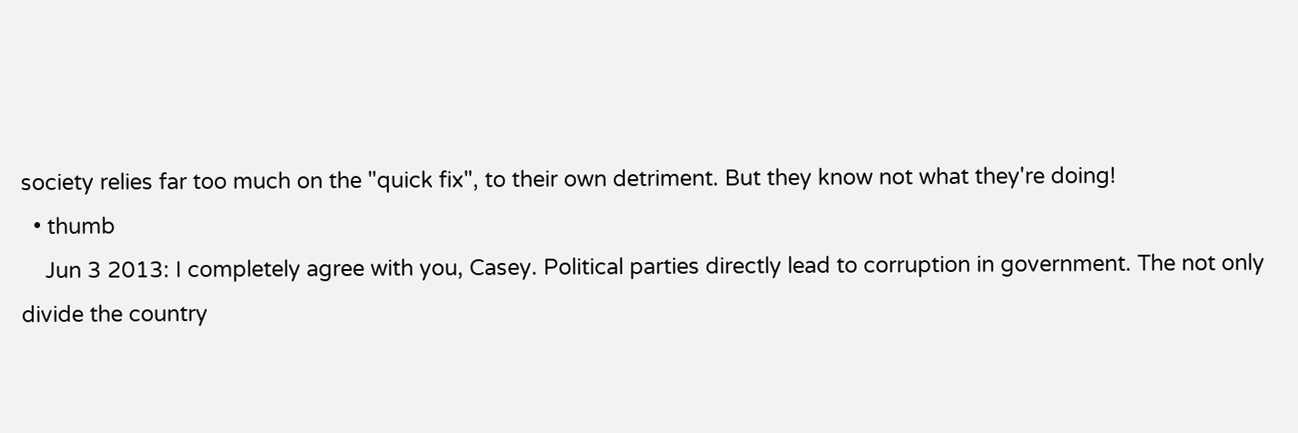society relies far too much on the "quick fix", to their own detriment. But they know not what they're doing!
  • thumb
    Jun 3 2013: I completely agree with you, Casey. Political parties directly lead to corruption in government. The not only divide the country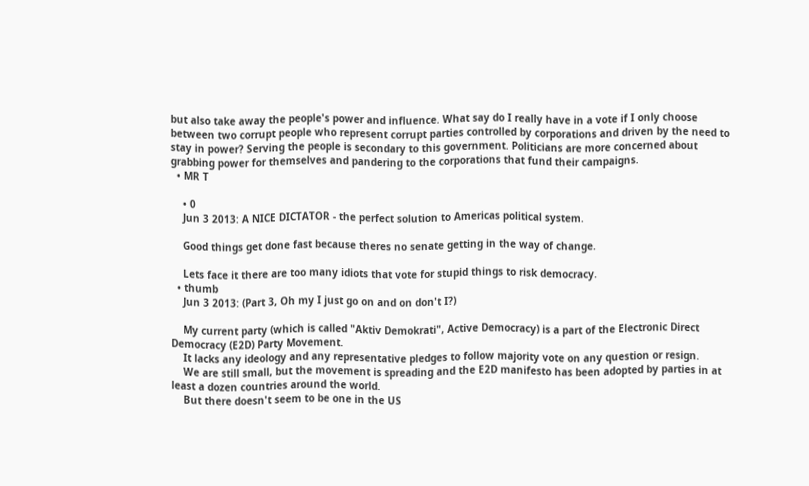but also take away the people's power and influence. What say do I really have in a vote if I only choose between two corrupt people who represent corrupt parties controlled by corporations and driven by the need to stay in power? Serving the people is secondary to this government. Politicians are more concerned about grabbing power for themselves and pandering to the corporations that fund their campaigns.
  • MR T

    • 0
    Jun 3 2013: A NICE DICTATOR - the perfect solution to Americas political system.

    Good things get done fast because theres no senate getting in the way of change.

    Lets face it there are too many idiots that vote for stupid things to risk democracy.
  • thumb
    Jun 3 2013: (Part 3, Oh my I just go on and on don't I?)

    My current party (which is called "Aktiv Demokrati", Active Democracy) is a part of the Electronic Direct Democracy (E2D) Party Movement.
    It lacks any ideology and any representative pledges to follow majority vote on any question or resign.
    We are still small, but the movement is spreading and the E2D manifesto has been adopted by parties in at least a dozen countries around the world.
    But there doesn't seem to be one in the US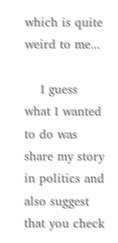which is quite weird to me...

    I guess what I wanted to do was share my story in politics and also suggest that you check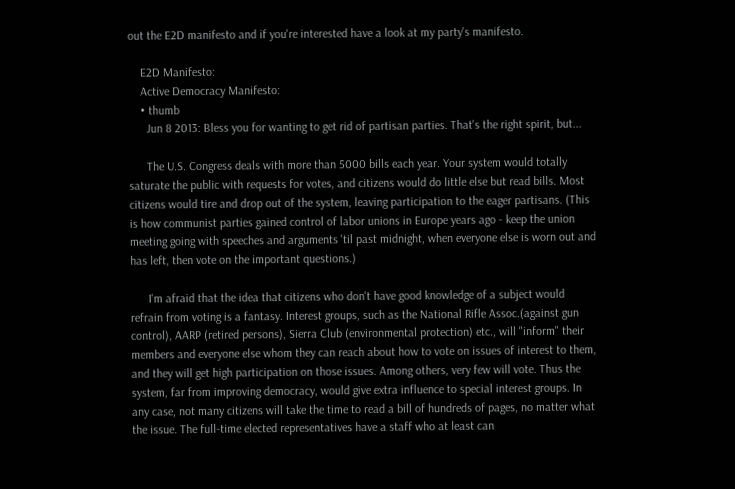out the E2D manifesto and if you're interested have a look at my party's manifesto.

    E2D Manifesto:
    Active Democracy Manifesto:
    • thumb
      Jun 8 2013: Bless you for wanting to get rid of partisan parties. That's the right spirit, but...

      The U.S. Congress deals with more than 5000 bills each year. Your system would totally saturate the public with requests for votes, and citizens would do little else but read bills. Most citizens would tire and drop out of the system, leaving participation to the eager partisans. (This is how communist parties gained control of labor unions in Europe years ago - keep the union meeting going with speeches and arguments 'til past midnight, when everyone else is worn out and has left, then vote on the important questions.)

      I'm afraid that the idea that citizens who don't have good knowledge of a subject would refrain from voting is a fantasy. Interest groups, such as the National Rifle Assoc.(against gun control), AARP (retired persons), Sierra Club (environmental protection) etc., will "inform" their members and everyone else whom they can reach about how to vote on issues of interest to them, and they will get high participation on those issues. Among others, very few will vote. Thus the system, far from improving democracy, would give extra influence to special interest groups. In any case, not many citizens will take the time to read a bill of hundreds of pages, no matter what the issue. The full-time elected representatives have a staff who at least can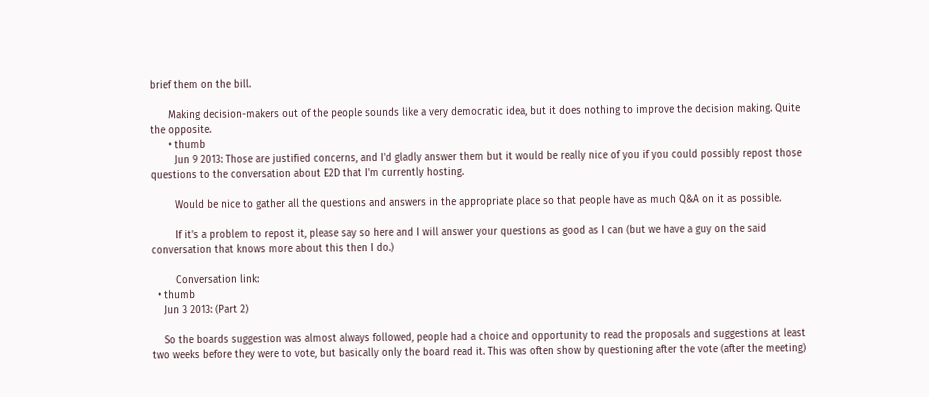brief them on the bill.

      Making decision-makers out of the people sounds like a very democratic idea, but it does nothing to improve the decision making. Quite the opposite.
      • thumb
        Jun 9 2013: Those are justified concerns, and I'd gladly answer them but it would be really nice of you if you could possibly repost those questions to the conversation about E2D that I'm currently hosting.

        Would be nice to gather all the questions and answers in the appropriate place so that people have as much Q&A on it as possible.

        If it's a problem to repost it, please say so here and I will answer your questions as good as I can (but we have a guy on the said conversation that knows more about this then I do.)

        Conversation link:
  • thumb
    Jun 3 2013: (Part 2)

    So the boards suggestion was almost always followed, people had a choice and opportunity to read the proposals and suggestions at least two weeks before they were to vote, but basically only the board read it. This was often show by questioning after the vote (after the meeting)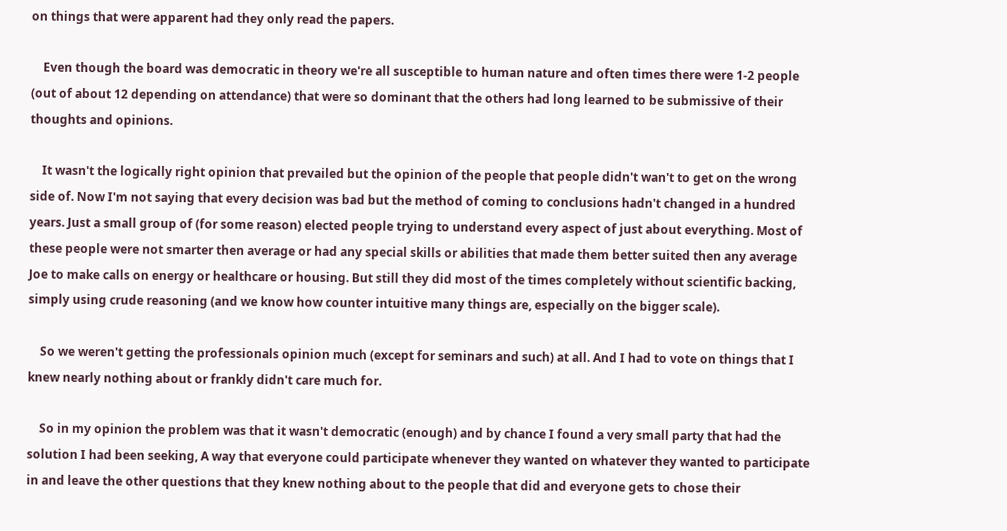on things that were apparent had they only read the papers.

    Even though the board was democratic in theory we're all susceptible to human nature and often times there were 1-2 people (out of about 12 depending on attendance) that were so dominant that the others had long learned to be submissive of their thoughts and opinions.

    It wasn't the logically right opinion that prevailed but the opinion of the people that people didn't wan't to get on the wrong side of. Now I'm not saying that every decision was bad but the method of coming to conclusions hadn't changed in a hundred years. Just a small group of (for some reason) elected people trying to understand every aspect of just about everything. Most of these people were not smarter then average or had any special skills or abilities that made them better suited then any average Joe to make calls on energy or healthcare or housing. But still they did most of the times completely without scientific backing, simply using crude reasoning (and we know how counter intuitive many things are, especially on the bigger scale).

    So we weren't getting the professionals opinion much (except for seminars and such) at all. And I had to vote on things that I knew nearly nothing about or frankly didn't care much for.

    So in my opinion the problem was that it wasn't democratic (enough) and by chance I found a very small party that had the solution I had been seeking, A way that everyone could participate whenever they wanted on whatever they wanted to participate in and leave the other questions that they knew nothing about to the people that did and everyone gets to chose their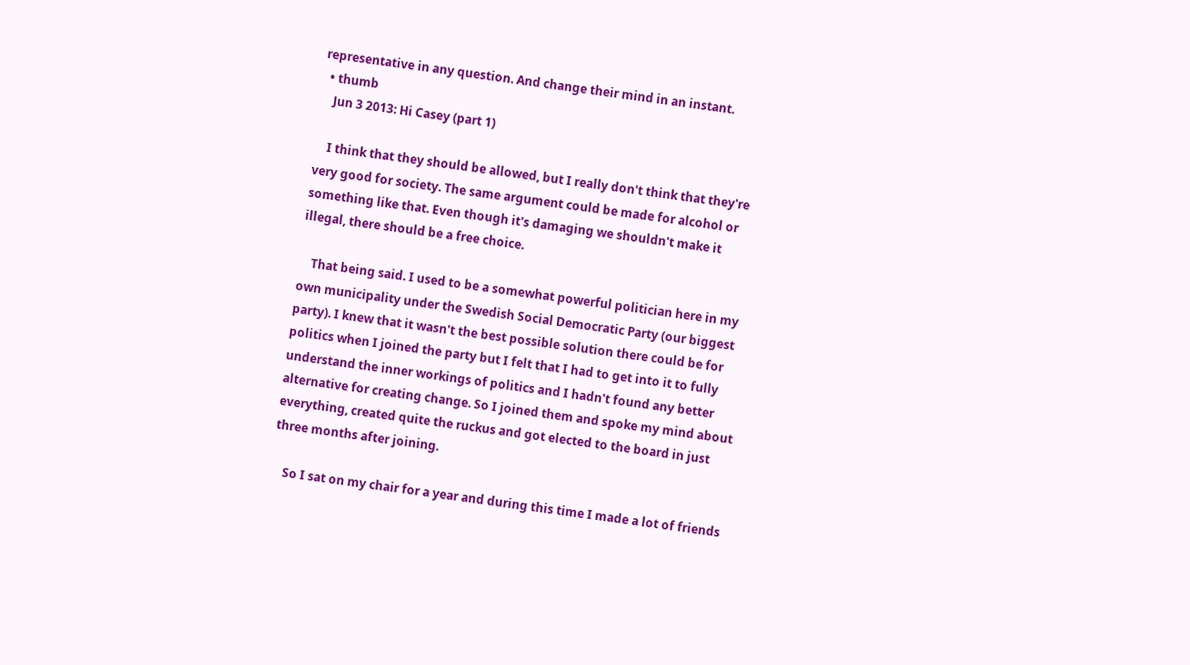representative in any question. And change their mind in an instant.
  • thumb
    Jun 3 2013: Hi Casey (part 1)

    I think that they should be allowed, but I really don't think that they're very good for society. The same argument could be made for alcohol or something like that. Even though it's damaging we shouldn't make it illegal, there should be a free choice.

    That being said. I used to be a somewhat powerful politician here in my own municipality under the Swedish Social Democratic Party (our biggest party). I knew that it wasn't the best possible solution there could be for politics when I joined the party but I felt that I had to get into it to fully understand the inner workings of politics and I hadn't found any better alternative for creating change. So I joined them and spoke my mind about everything, created quite the ruckus and got elected to the board in just three months after joining.

    So I sat on my chair for a year and during this time I made a lot of friends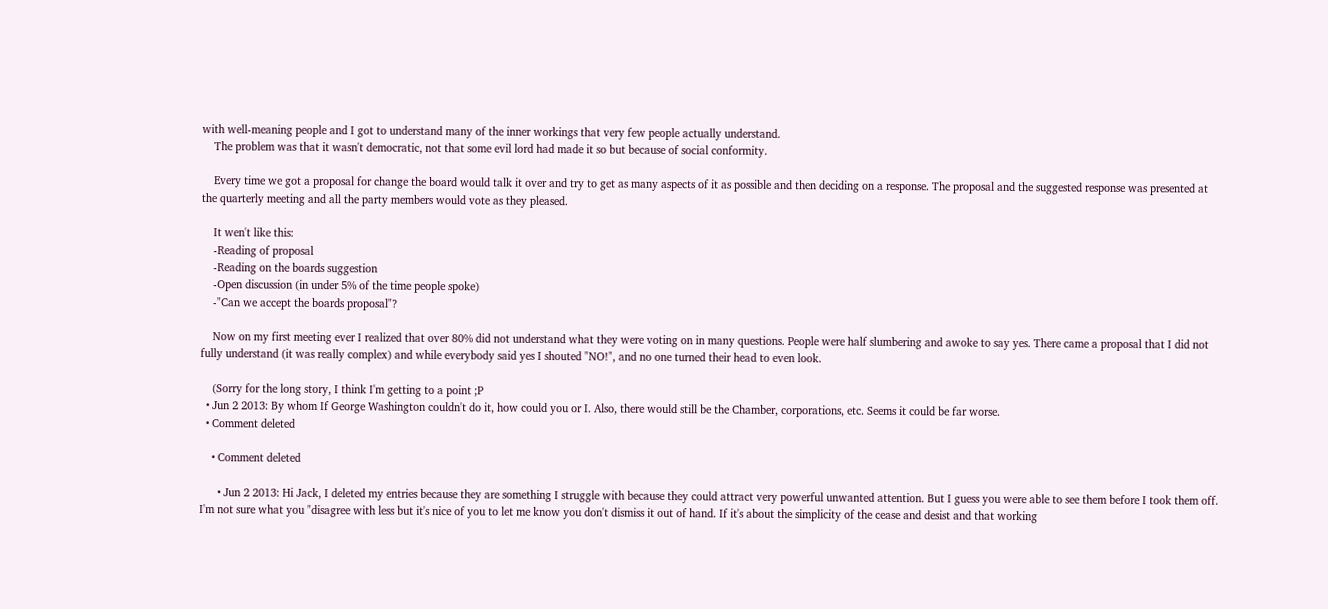with well-meaning people and I got to understand many of the inner workings that very few people actually understand.
    The problem was that it wasn't democratic, not that some evil lord had made it so but because of social conformity.

    Every time we got a proposal for change the board would talk it over and try to get as many aspects of it as possible and then deciding on a response. The proposal and the suggested response was presented at the quarterly meeting and all the party members would vote as they pleased.

    It wen't like this:
    -Reading of proposal
    -Reading on the boards suggestion
    -Open discussion (in under 5% of the time people spoke)
    -"Can we accept the boards proposal"?

    Now on my first meeting ever I realized that over 80% did not understand what they were voting on in many questions. People were half slumbering and awoke to say yes. There came a proposal that I did not fully understand (it was really complex) and while everybody said yes I shouted "NO!", and no one turned their head to even look.

    (Sorry for the long story, I think I'm getting to a point ;P
  • Jun 2 2013: By whom If George Washington couldn't do it, how could you or I. Also, there would still be the Chamber, corporations, etc. Seems it could be far worse.
  • Comment deleted

    • Comment deleted

      • Jun 2 2013: Hi Jack, I deleted my entries because they are something I struggle with because they could attract very powerful unwanted attention. But I guess you were able to see them before I took them off. I'm not sure what you "disagree with less but it's nice of you to let me know you don't dismiss it out of hand. If it's about the simplicity of the cease and desist and that working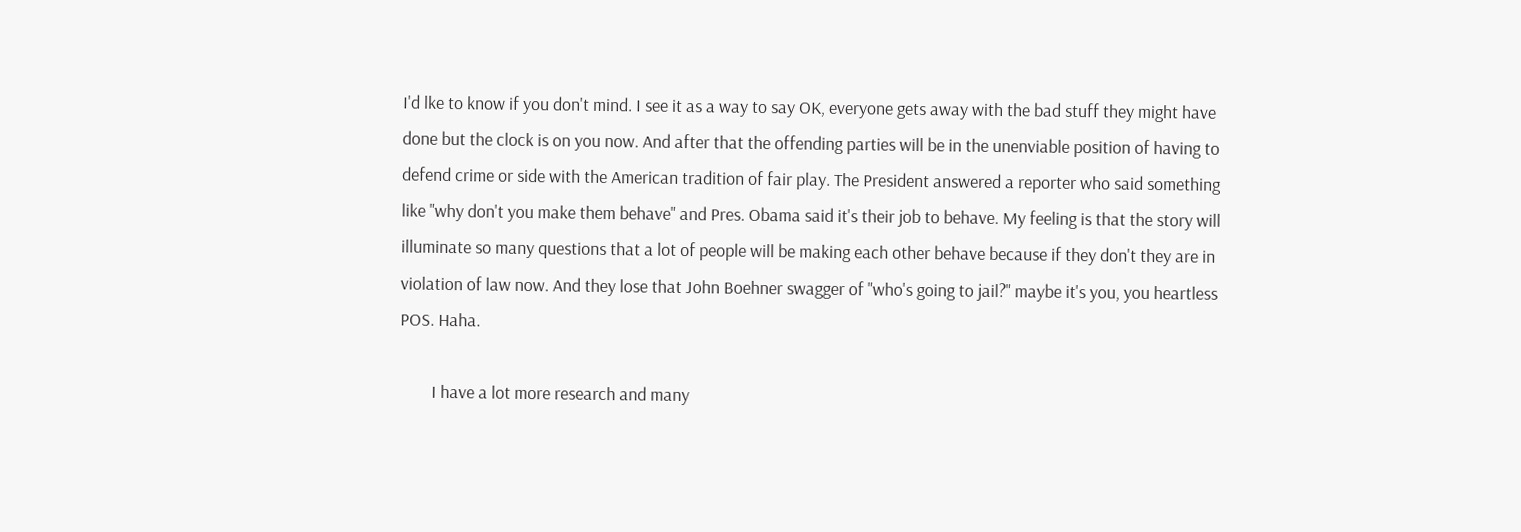I'd lke to know if you don't mind. I see it as a way to say OK, everyone gets away with the bad stuff they might have done but the clock is on you now. And after that the offending parties will be in the unenviable position of having to defend crime or side with the American tradition of fair play. The President answered a reporter who said something like "why don't you make them behave" and Pres. Obama said it's their job to behave. My feeling is that the story will illuminate so many questions that a lot of people will be making each other behave because if they don't they are in violation of law now. And they lose that John Boehner swagger of "who's going to jail?" maybe it's you, you heartless POS. Haha.

        I have a lot more research and many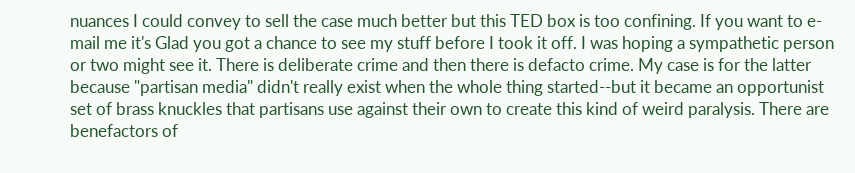nuances I could convey to sell the case much better but this TED box is too confining. If you want to e-mail me it's Glad you got a chance to see my stuff before I took it off. I was hoping a sympathetic person or two might see it. There is deliberate crime and then there is defacto crime. My case is for the latter because "partisan media" didn't really exist when the whole thing started--but it became an opportunist set of brass knuckles that partisans use against their own to create this kind of weird paralysis. There are benefactors of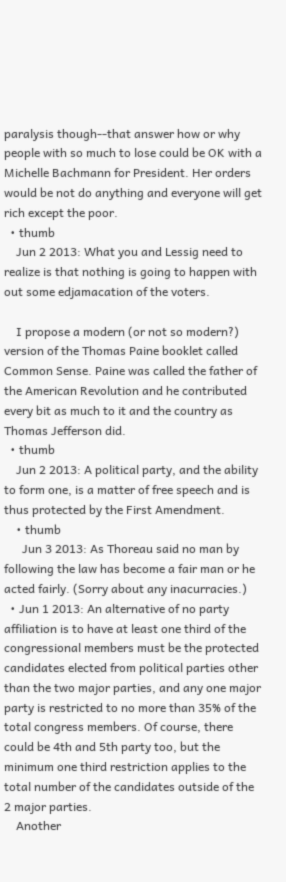paralysis though--that answer how or why people with so much to lose could be OK with a Michelle Bachmann for President. Her orders would be not do anything and everyone will get rich except the poor.
  • thumb
    Jun 2 2013: What you and Lessig need to realize is that nothing is going to happen with out some edjamacation of the voters.

    I propose a modern (or not so modern?) version of the Thomas Paine booklet called Common Sense. Paine was called the father of the American Revolution and he contributed every bit as much to it and the country as Thomas Jefferson did.
  • thumb
    Jun 2 2013: A political party, and the ability to form one, is a matter of free speech and is thus protected by the First Amendment.
    • thumb
      Jun 3 2013: As Thoreau said no man by following the law has become a fair man or he acted fairly. (Sorry about any inacurracies.)
  • Jun 1 2013: An alternative of no party affiliation is to have at least one third of the congressional members must be the protected candidates elected from political parties other than the two major parties, and any one major party is restricted to no more than 35% of the total congress members. Of course, there could be 4th and 5th party too, but the minimum one third restriction applies to the total number of the candidates outside of the 2 major parties.
    Another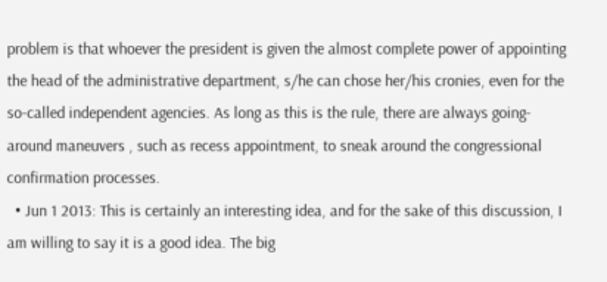problem is that whoever the president is given the almost complete power of appointing the head of the administrative department, s/he can chose her/his cronies, even for the so-called independent agencies. As long as this is the rule, there are always going-around maneuvers , such as recess appointment, to sneak around the congressional confirmation processes.
  • Jun 1 2013: This is certainly an interesting idea, and for the sake of this discussion, I am willing to say it is a good idea. The big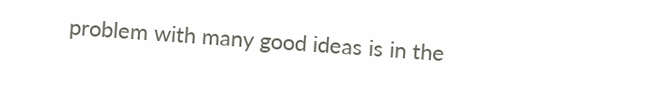problem with many good ideas is in the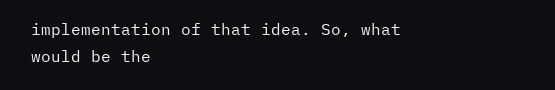implementation of that idea. So, what would be the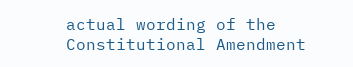actual wording of the Constitutional Amendment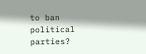to ban political parties?